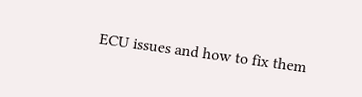ECU issues and how to fix them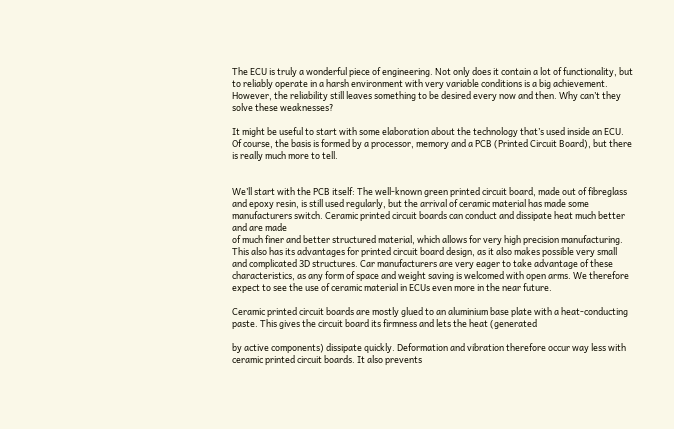The ECU is truly a wonderful piece of engineering. Not only does it contain a lot of functionality, but to reliably operate in a harsh environment with very variable conditions is a big achievement. However, the reliability still leaves something to be desired every now and then. Why can’t they solve these weaknesses?

It might be useful to start with some elaboration about the technology that’s used inside an ECU. Of course, the basis is formed by a processor, memory and a PCB (Printed Circuit Board), but there is really much more to tell.


We’ll start with the PCB itself: The well-known green printed circuit board, made out of fibreglass and epoxy resin, is still used regularly, but the arrival of ceramic material has made some manufacturers switch. Ceramic printed circuit boards can conduct and dissipate heat much better and are made
of much finer and better structured material, which allows for very high precision manufacturing. This also has its advantages for printed circuit board design, as it also makes possible very small and complicated 3D structures. Car manufacturers are very eager to take advantage of these characteristics, as any form of space and weight saving is welcomed with open arms. We therefore expect to see the use of ceramic material in ECUs even more in the near future.

Ceramic printed circuit boards are mostly glued to an aluminium base plate with a heat-conducting paste. This gives the circuit board its firmness and lets the heat (generated

by active components) dissipate quickly. Deformation and vibration therefore occur way less with ceramic printed circuit boards. It also prevents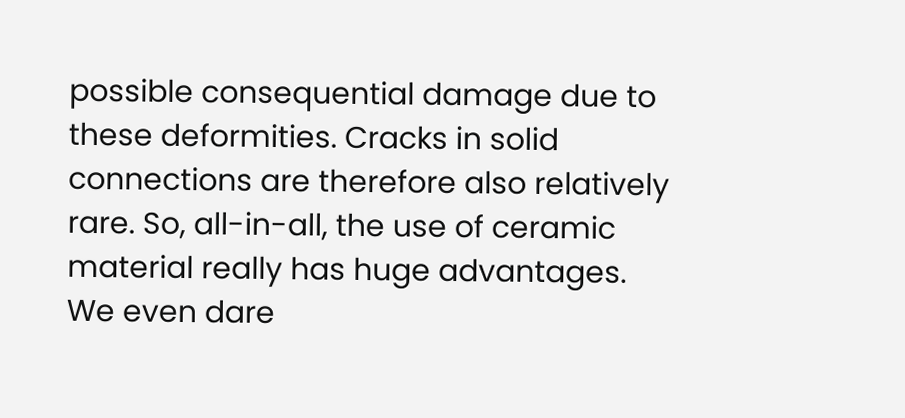possible consequential damage due to these deformities. Cracks in solid connections are therefore also relatively rare. So, all-in-all, the use of ceramic material really has huge advantages. We even dare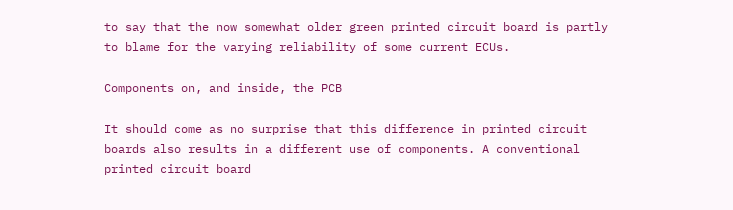to say that the now somewhat older green printed circuit board is partly to blame for the varying reliability of some current ECUs.

Components on, and inside, the PCB

It should come as no surprise that this difference in printed circuit boards also results in a different use of components. A conventional printed circuit board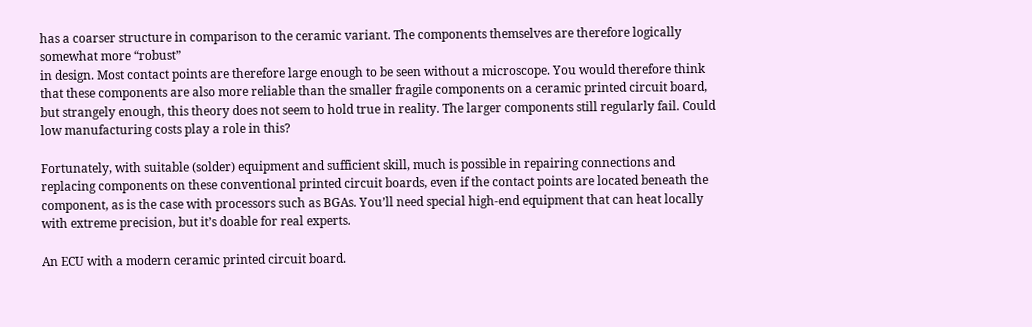has a coarser structure in comparison to the ceramic variant. The components themselves are therefore logically somewhat more “robust”
in design. Most contact points are therefore large enough to be seen without a microscope. You would therefore think that these components are also more reliable than the smaller fragile components on a ceramic printed circuit board, but strangely enough, this theory does not seem to hold true in reality. The larger components still regularly fail. Could low manufacturing costs play a role in this?

Fortunately, with suitable (solder) equipment and sufficient skill, much is possible in repairing connections and replacing components on these conventional printed circuit boards, even if the contact points are located beneath the component, as is the case with processors such as BGAs. You’ll need special high-end equipment that can heat locally with extreme precision, but it’s doable for real experts.

An ECU with a modern ceramic printed circuit board.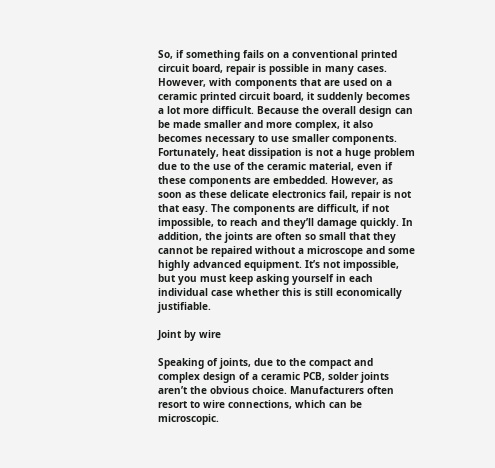So, if something fails on a conventional printed circuit board, repair is possible in many cases. However, with components that are used on a ceramic printed circuit board, it suddenly becomes a lot more difficult. Because the overall design can be made smaller and more complex, it also becomes necessary to use smaller components. Fortunately, heat dissipation is not a huge problem due to the use of the ceramic material, even if these components are embedded. However, as soon as these delicate electronics fail, repair is not that easy. The components are difficult, if not impossible, to reach and they’ll damage quickly. In addition, the joints are often so small that they cannot be repaired without a microscope and some highly advanced equipment. It’s not impossible, but you must keep asking yourself in each individual case whether this is still economically justifiable.

Joint by wire

Speaking of joints, due to the compact and complex design of a ceramic PCB, solder joints aren’t the obvious choice. Manufacturers often resort to wire connections, which can be microscopic.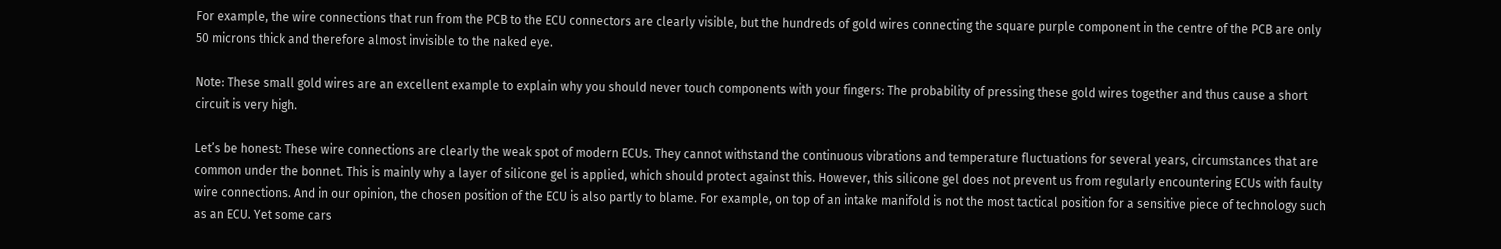For example, the wire connections that run from the PCB to the ECU connectors are clearly visible, but the hundreds of gold wires connecting the square purple component in the centre of the PCB are only 50 microns thick and therefore almost invisible to the naked eye.

Note: These small gold wires are an excellent example to explain why you should never touch components with your fingers: The probability of pressing these gold wires together and thus cause a short circuit is very high.

Let’s be honest: These wire connections are clearly the weak spot of modern ECUs. They cannot withstand the continuous vibrations and temperature fluctuations for several years, circumstances that are common under the bonnet. This is mainly why a layer of silicone gel is applied, which should protect against this. However, this silicone gel does not prevent us from regularly encountering ECUs with faulty wire connections. And in our opinion, the chosen position of the ECU is also partly to blame. For example, on top of an intake manifold is not the most tactical position for a sensitive piece of technology such as an ECU. Yet some cars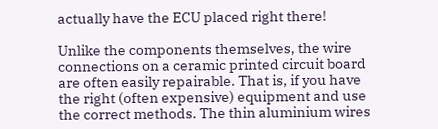actually have the ECU placed right there!

Unlike the components themselves, the wire connections on a ceramic printed circuit board are often easily repairable. That is, if you have the right (often expensive) equipment and use the correct methods. The thin aluminium wires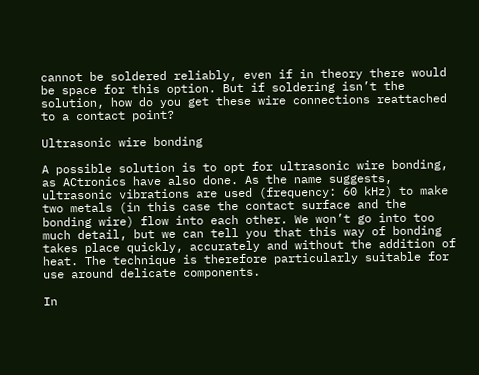cannot be soldered reliably, even if in theory there would be space for this option. But if soldering isn’t the solution, how do you get these wire connections reattached to a contact point?

Ultrasonic wire bonding

A possible solution is to opt for ultrasonic wire bonding, as ACtronics have also done. As the name suggests, ultrasonic vibrations are used (frequency: 60 kHz) to make two metals (in this case the contact surface and the bonding wire) flow into each other. We won’t go into too much detail, but we can tell you that this way of bonding takes place quickly, accurately and without the addition of heat. The technique is therefore particularly suitable for use around delicate components.

In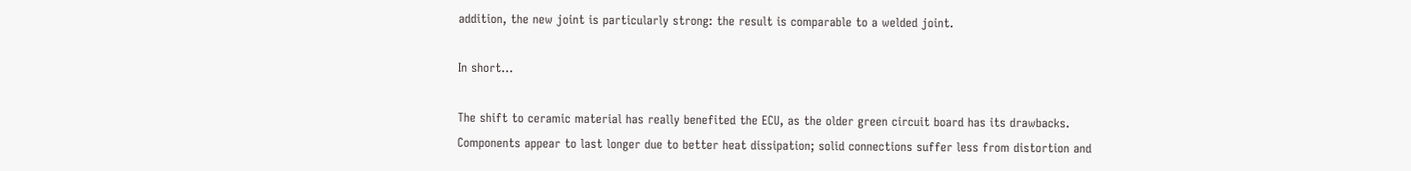addition, the new joint is particularly strong: the result is comparable to a welded joint.

In short…

The shift to ceramic material has really benefited the ECU, as the older green circuit board has its drawbacks. Components appear to last longer due to better heat dissipation; solid connections suffer less from distortion and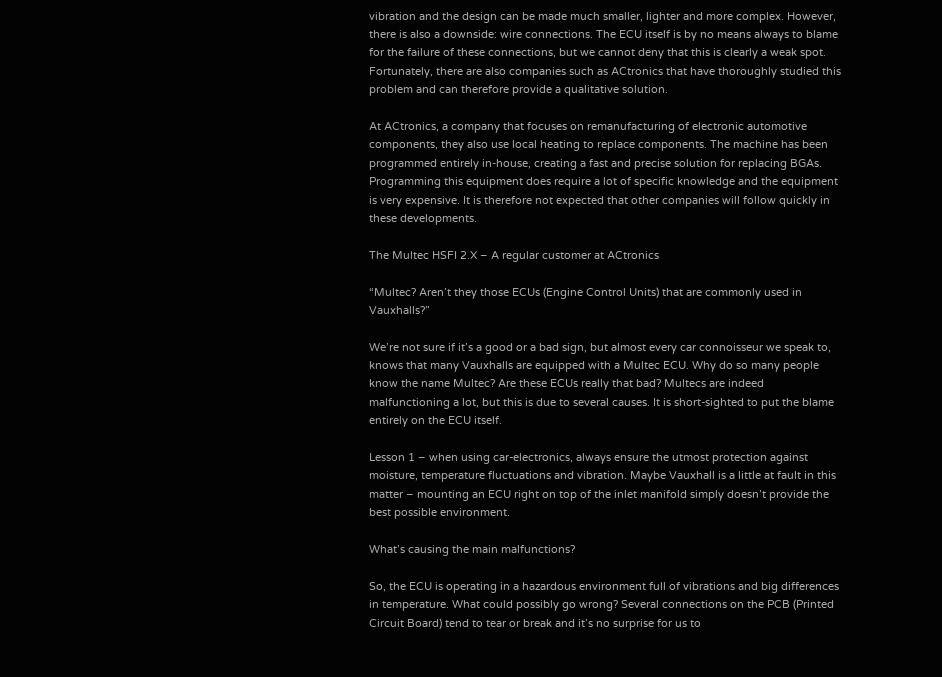vibration and the design can be made much smaller, lighter and more complex. However, there is also a downside: wire connections. The ECU itself is by no means always to blame for the failure of these connections, but we cannot deny that this is clearly a weak spot. Fortunately, there are also companies such as ACtronics that have thoroughly studied this problem and can therefore provide a qualitative solution.

At ACtronics, a company that focuses on remanufacturing of electronic automotive components, they also use local heating to replace components. The machine has been programmed entirely in-house, creating a fast and precise solution for replacing BGAs. Programming this equipment does require a lot of specific knowledge and the equipment is very expensive. It is therefore not expected that other companies will follow quickly in these developments.

The Multec HSFI 2.X – A regular customer at ACtronics

“Multec? Aren’t they those ECUs (Engine Control Units) that are commonly used in Vauxhalls?”

We’re not sure if it’s a good or a bad sign, but almost every car connoisseur we speak to, knows that many Vauxhalls are equipped with a Multec ECU. Why do so many people know the name Multec? Are these ECUs really that bad? Multecs are indeed malfunctioning a lot, but this is due to several causes. It is short-sighted to put the blame entirely on the ECU itself.

Lesson 1 – when using car-electronics, always ensure the utmost protection against moisture, temperature fluctuations and vibration. Maybe Vauxhall is a little at fault in this matter – mounting an ECU right on top of the inlet manifold simply doesn’t provide the best possible environment.

What’s causing the main malfunctions?

So, the ECU is operating in a hazardous environment full of vibrations and big differences in temperature. What could possibly go wrong? Several connections on the PCB (Printed Circuit Board) tend to tear or break and it’s no surprise for us to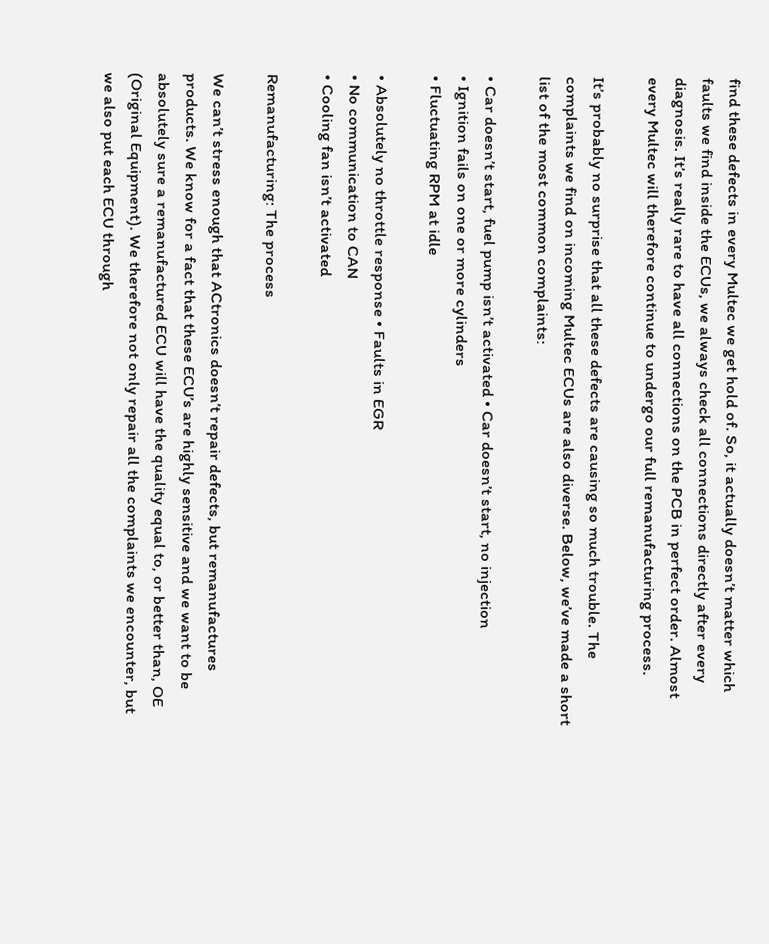find these defects in every Multec we get hold of. So, it actually doesn’t matter which faults we find inside the ECUs, we always check all connections directly after every diagnosis. It’s really rare to have all connections on the PCB in perfect order. Almost every Multec will therefore continue to undergo our full remanufacturing process.

It’s probably no surprise that all these defects are causing so much trouble. The complaints we find on incoming Multec ECUs are also diverse. Below, we’ve made a short list of the most common complaints:

• Car doesn’t start, fuel pump isn’t activated • Car doesn’t start, no injection
• Ignition fails on one or more cylinders
• Fluctuating RPM at idle

• Absolutely no throttle response • Faults in EGR
• No communication to CAN
• Cooling fan isn’t activated

Remanufacturing: The process

We can’t stress enough that ACtronics doesn’t repair defects, but remanufactures products. We know for a fact that these ECU’s are highly sensitive and we want to be absolutely sure a remanufactured ECU will have the quality equal to, or better than, OE (Original Equipment). We therefore not only repair all the complaints we encounter, but we also put each ECU through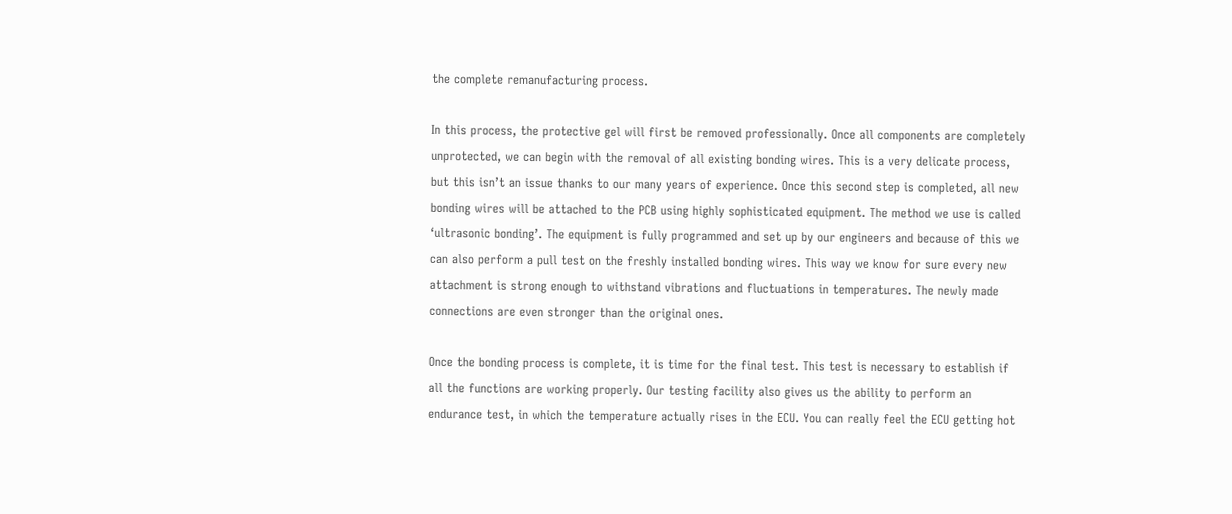the complete remanufacturing process.

In this process, the protective gel will first be removed professionally. Once all components are completely unprotected, we can begin with the removal of all existing bonding wires. This is a very delicate process, but this isn’t an issue thanks to our many years of experience. Once this second step is completed, all new bonding wires will be attached to the PCB using highly sophisticated equipment. The method we use is called ‘ultrasonic bonding’. The equipment is fully programmed and set up by our engineers and because of this we can also perform a pull test on the freshly installed bonding wires. This way we know for sure every new attachment is strong enough to withstand vibrations and fluctuations in temperatures. The newly made connections are even stronger than the original ones.

Once the bonding process is complete, it is time for the final test. This test is necessary to establish if all the functions are working properly. Our testing facility also gives us the ability to perform an endurance test, in which the temperature actually rises in the ECU. You can really feel the ECU getting hot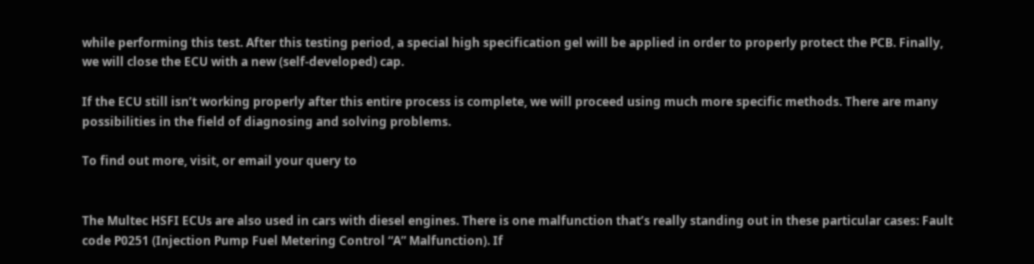while performing this test. After this testing period, a special high specification gel will be applied in order to properly protect the PCB. Finally, we will close the ECU with a new (self-developed) cap.

If the ECU still isn’t working properly after this entire process is complete, we will proceed using much more specific methods. There are many possibilities in the field of diagnosing and solving problems.

To find out more, visit, or email your query to


The Multec HSFI ECUs are also used in cars with diesel engines. There is one malfunction that’s really standing out in these particular cases: Fault code P0251 (Injection Pump Fuel Metering Control “A” Malfunction). If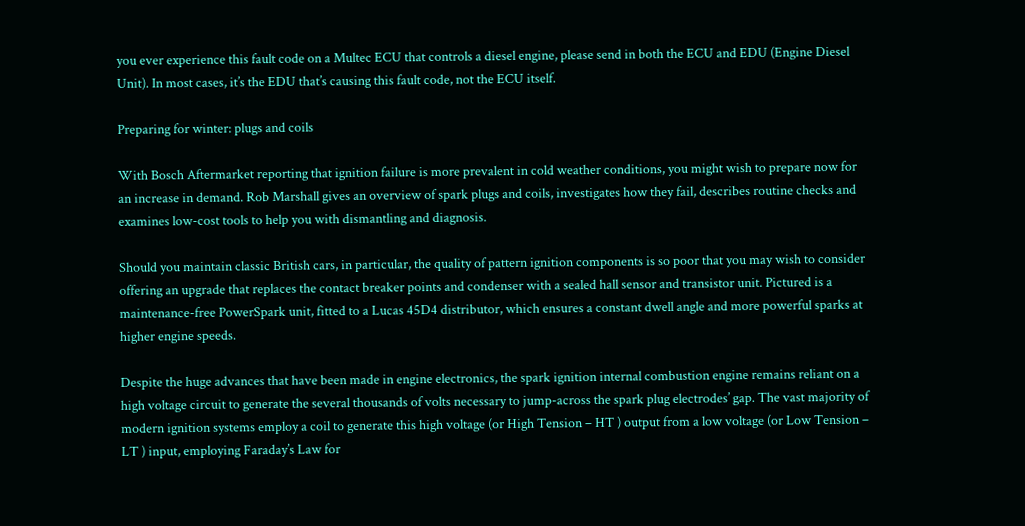you ever experience this fault code on a Multec ECU that controls a diesel engine, please send in both the ECU and EDU (Engine Diesel Unit). In most cases, it’s the EDU that’s causing this fault code, not the ECU itself.

Preparing for winter: plugs and coils

With Bosch Aftermarket reporting that ignition failure is more prevalent in cold weather conditions, you might wish to prepare now for an increase in demand. Rob Marshall gives an overview of spark plugs and coils, investigates how they fail, describes routine checks and examines low-cost tools to help you with dismantling and diagnosis.

Should you maintain classic British cars, in particular, the quality of pattern ignition components is so poor that you may wish to consider offering an upgrade that replaces the contact breaker points and condenser with a sealed hall sensor and transistor unit. Pictured is a maintenance-free PowerSpark unit, fitted to a Lucas 45D4 distributor, which ensures a constant dwell angle and more powerful sparks at higher engine speeds.

Despite the huge advances that have been made in engine electronics, the spark ignition internal combustion engine remains reliant on a high voltage circuit to generate the several thousands of volts necessary to jump-across the spark plug electrodes’ gap. The vast majority of modern ignition systems employ a coil to generate this high voltage (or High Tension – HT ) output from a low voltage (or Low Tension – LT ) input, employing Faraday’s Law for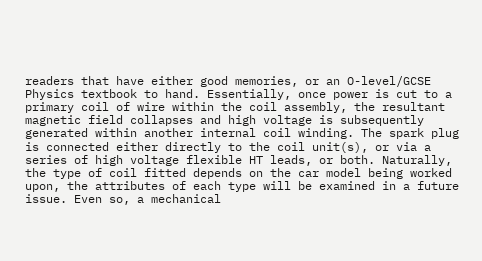readers that have either good memories, or an O-level/GCSE Physics textbook to hand. Essentially, once power is cut to a primary coil of wire within the coil assembly, the resultant magnetic field collapses and high voltage is subsequently generated within another internal coil winding. The spark plug is connected either directly to the coil unit(s), or via a series of high voltage flexible HT leads, or both. Naturally, the type of coil fitted depends on the car model being worked upon, the attributes of each type will be examined in a future issue. Even so, a mechanical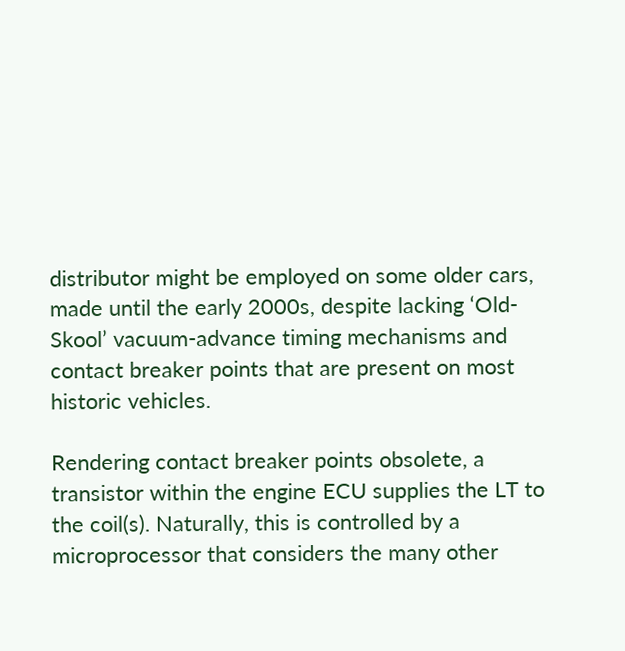distributor might be employed on some older cars, made until the early 2000s, despite lacking ‘Old-Skool’ vacuum-advance timing mechanisms and contact breaker points that are present on most historic vehicles.

Rendering contact breaker points obsolete, a transistor within the engine ECU supplies the LT to the coil(s). Naturally, this is controlled by a microprocessor that considers the many other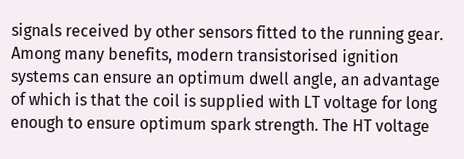signals received by other sensors fitted to the running gear. Among many benefits, modern transistorised ignition systems can ensure an optimum dwell angle, an advantage of which is that the coil is supplied with LT voltage for long enough to ensure optimum spark strength. The HT voltage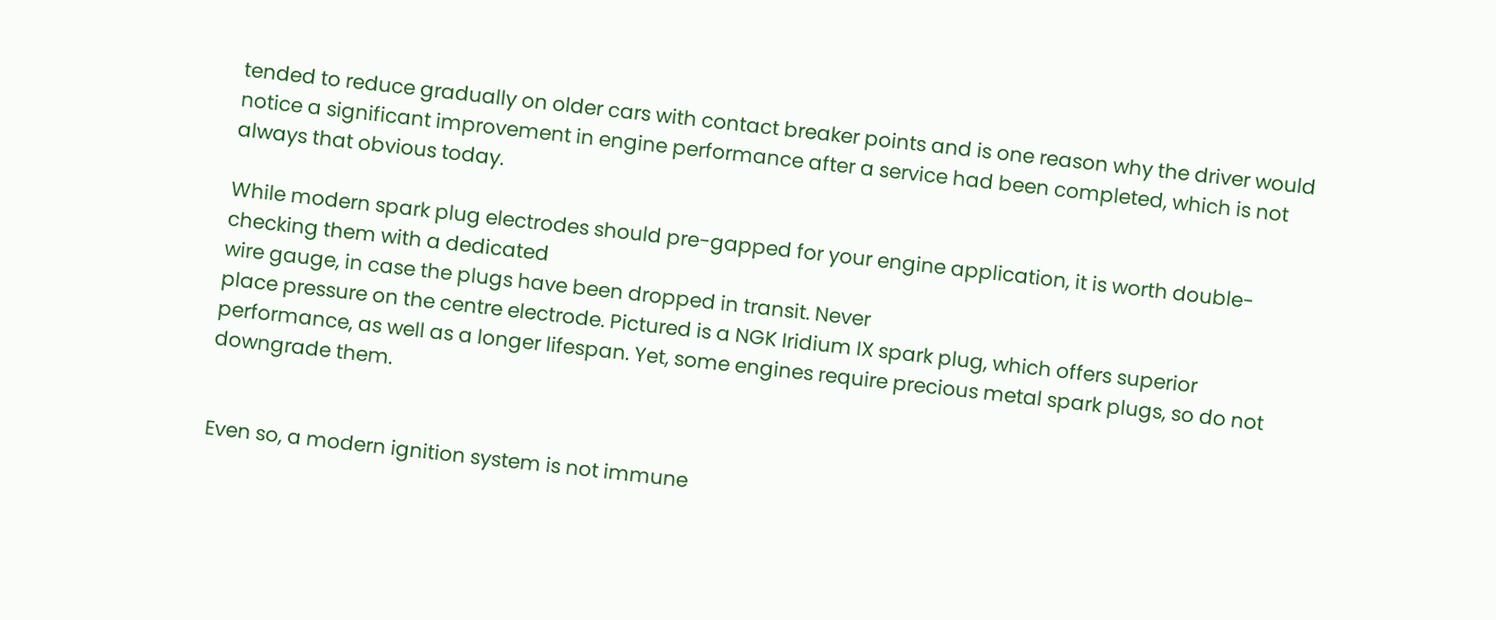tended to reduce gradually on older cars with contact breaker points and is one reason why the driver would notice a significant improvement in engine performance after a service had been completed, which is not always that obvious today.

While modern spark plug electrodes should pre-gapped for your engine application, it is worth double- checking them with a dedicated
wire gauge, in case the plugs have been dropped in transit. Never
place pressure on the centre electrode. Pictured is a NGK Iridium IX spark plug, which offers superior performance, as well as a longer lifespan. Yet, some engines require precious metal spark plugs, so do not downgrade them.


Even so, a modern ignition system is not immune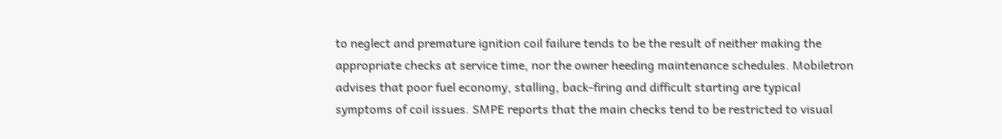to neglect and premature ignition coil failure tends to be the result of neither making the appropriate checks at service time, nor the owner heeding maintenance schedules. Mobiletron advises that poor fuel economy, stalling, back-firing and difficult starting are typical symptoms of coil issues. SMPE reports that the main checks tend to be restricted to visual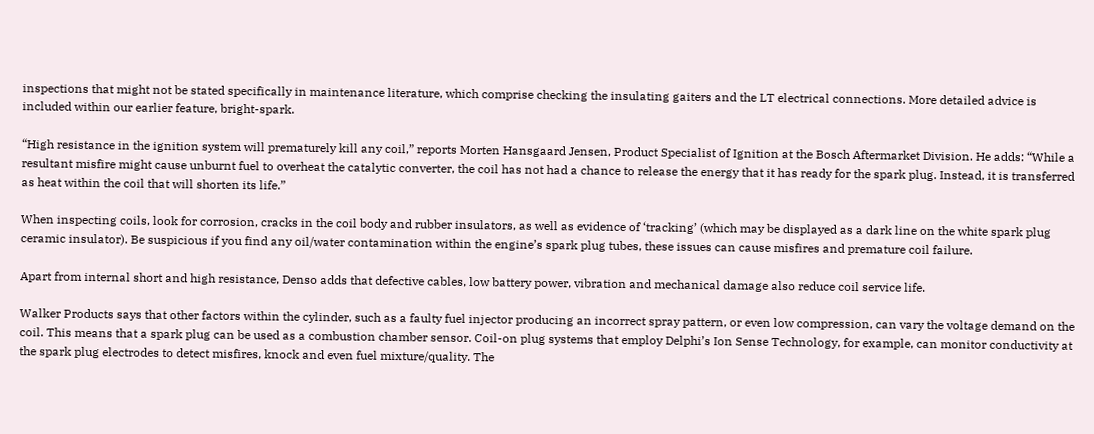inspections that might not be stated specifically in maintenance literature, which comprise checking the insulating gaiters and the LT electrical connections. More detailed advice is included within our earlier feature, bright-spark.

“High resistance in the ignition system will prematurely kill any coil,” reports Morten Hansgaard Jensen, Product Specialist of Ignition at the Bosch Aftermarket Division. He adds: “While a resultant misfire might cause unburnt fuel to overheat the catalytic converter, the coil has not had a chance to release the energy that it has ready for the spark plug. Instead, it is transferred as heat within the coil that will shorten its life.”

When inspecting coils, look for corrosion, cracks in the coil body and rubber insulators, as well as evidence of ‘tracking’ (which may be displayed as a dark line on the white spark plug ceramic insulator). Be suspicious if you find any oil/water contamination within the engine’s spark plug tubes, these issues can cause misfires and premature coil failure.

Apart from internal short and high resistance, Denso adds that defective cables, low battery power, vibration and mechanical damage also reduce coil service life.

Walker Products says that other factors within the cylinder, such as a faulty fuel injector producing an incorrect spray pattern, or even low compression, can vary the voltage demand on the coil. This means that a spark plug can be used as a combustion chamber sensor. Coil-on plug systems that employ Delphi’s Ion Sense Technology, for example, can monitor conductivity at the spark plug electrodes to detect misfires, knock and even fuel mixture/quality. The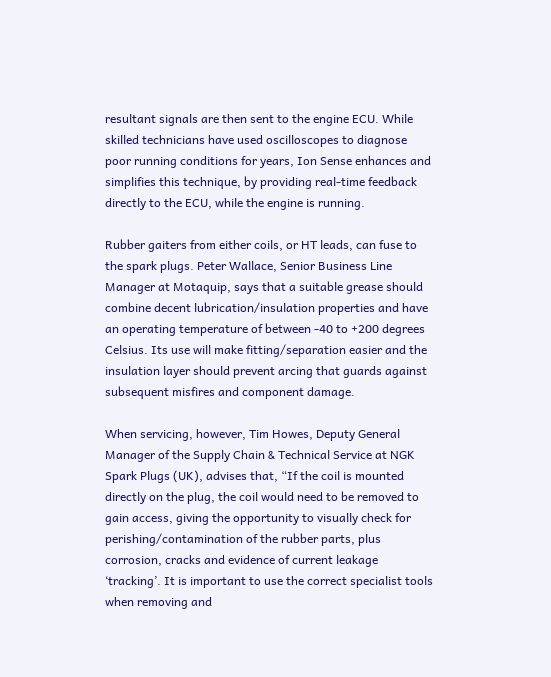resultant signals are then sent to the engine ECU. While skilled technicians have used oscilloscopes to diagnose poor running conditions for years, Ion Sense enhances and simplifies this technique, by providing real-time feedback directly to the ECU, while the engine is running.

Rubber gaiters from either coils, or HT leads, can fuse to the spark plugs. Peter Wallace, Senior Business Line Manager at Motaquip, says that a suitable grease should combine decent lubrication/insulation properties and have an operating temperature of between -40 to +200 degrees Celsius. Its use will make fitting/separation easier and the insulation layer should prevent arcing that guards against subsequent misfires and component damage.

When servicing, however, Tim Howes, Deputy General Manager of the Supply Chain & Technical Service at NGK Spark Plugs (UK), advises that, “If the coil is mounted directly on the plug, the coil would need to be removed to gain access, giving the opportunity to visually check for perishing/contamination of the rubber parts, plus corrosion, cracks and evidence of current leakage ‘tracking’. It is important to use the correct specialist tools when removing and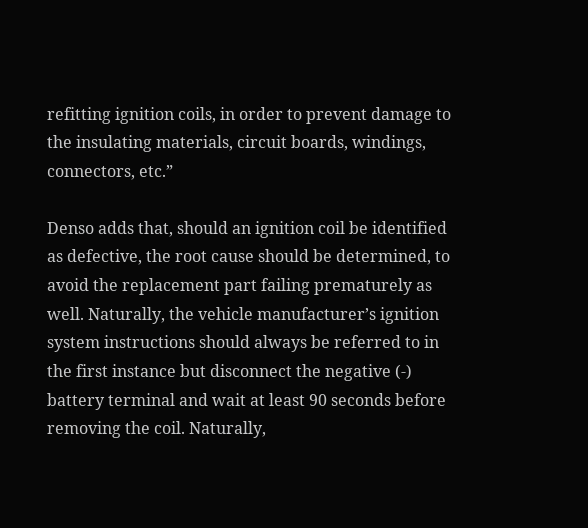refitting ignition coils, in order to prevent damage to the insulating materials, circuit boards, windings, connectors, etc.”

Denso adds that, should an ignition coil be identified as defective, the root cause should be determined, to avoid the replacement part failing prematurely as well. Naturally, the vehicle manufacturer’s ignition system instructions should always be referred to in the first instance but disconnect the negative (-) battery terminal and wait at least 90 seconds before removing the coil. Naturally,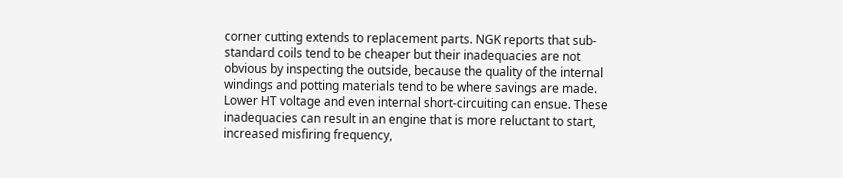corner cutting extends to replacement parts. NGK reports that sub-standard coils tend to be cheaper but their inadequacies are not obvious by inspecting the outside, because the quality of the internal windings and potting materials tend to be where savings are made. Lower HT voltage and even internal short-circuiting can ensue. These inadequacies can result in an engine that is more reluctant to start, increased misfiring frequency,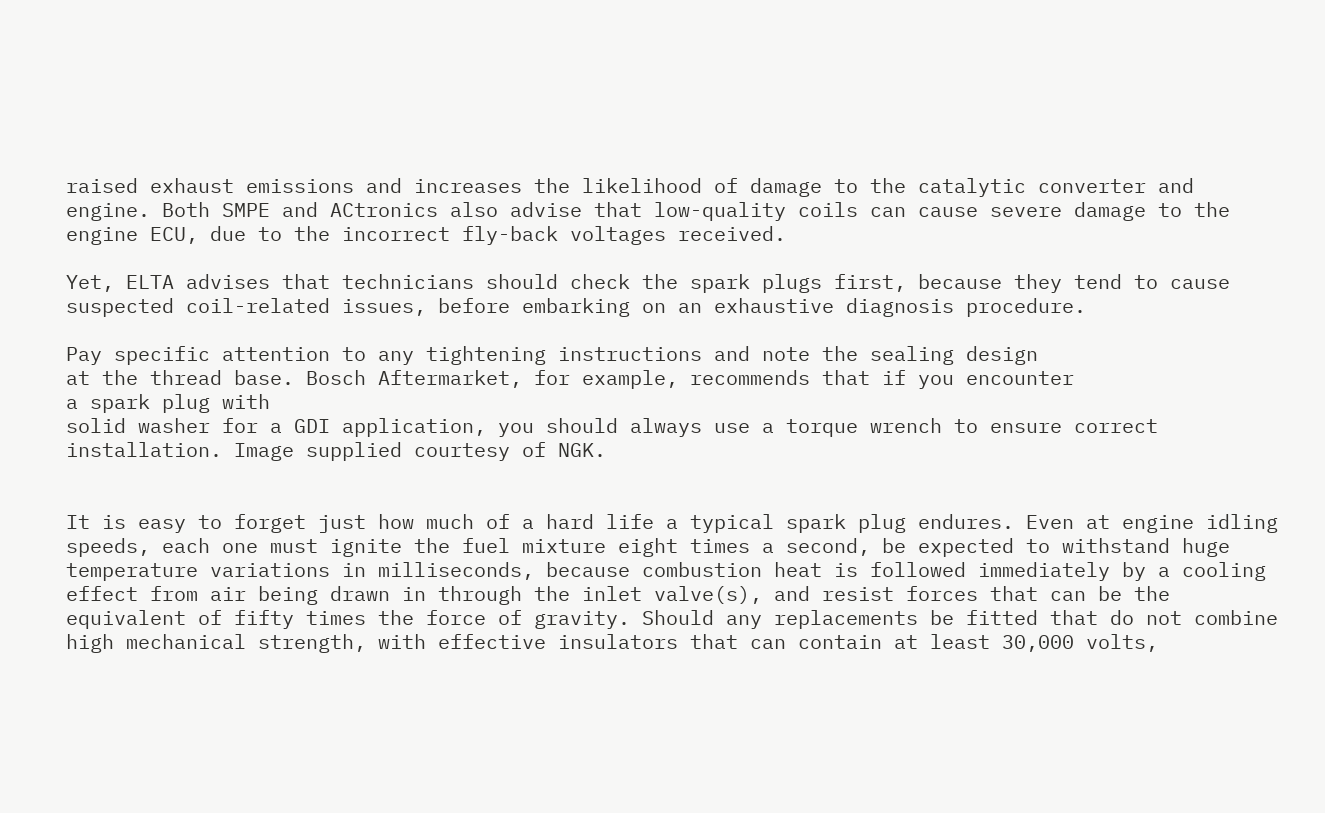raised exhaust emissions and increases the likelihood of damage to the catalytic converter and engine. Both SMPE and ACtronics also advise that low-quality coils can cause severe damage to the engine ECU, due to the incorrect fly-back voltages received.

Yet, ELTA advises that technicians should check the spark plugs first, because they tend to cause suspected coil-related issues, before embarking on an exhaustive diagnosis procedure.

Pay specific attention to any tightening instructions and note the sealing design
at the thread base. Bosch Aftermarket, for example, recommends that if you encounter
a spark plug with
solid washer for a GDI application, you should always use a torque wrench to ensure correct installation. Image supplied courtesy of NGK.


It is easy to forget just how much of a hard life a typical spark plug endures. Even at engine idling speeds, each one must ignite the fuel mixture eight times a second, be expected to withstand huge temperature variations in milliseconds, because combustion heat is followed immediately by a cooling effect from air being drawn in through the inlet valve(s), and resist forces that can be the equivalent of fifty times the force of gravity. Should any replacements be fitted that do not combine high mechanical strength, with effective insulators that can contain at least 30,000 volts,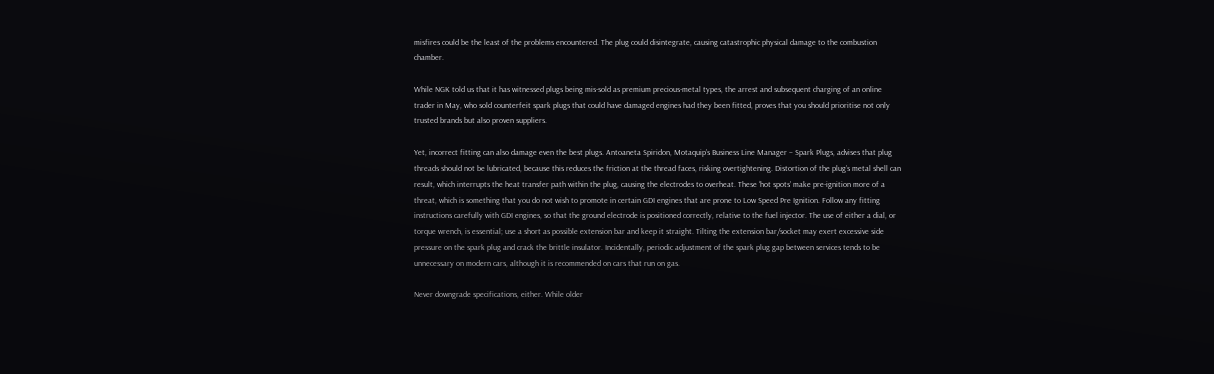misfires could be the least of the problems encountered. The plug could disintegrate, causing catastrophic physical damage to the combustion chamber.

While NGK told us that it has witnessed plugs being mis-sold as premium precious-metal types, the arrest and subsequent charging of an online trader in May, who sold counterfeit spark plugs that could have damaged engines had they been fitted, proves that you should prioritise not only trusted brands but also proven suppliers.

Yet, incorrect fitting can also damage even the best plugs. Antoaneta Spiridon, Motaquip’s Business Line Manager – Spark Plugs, advises that plug threads should not be lubricated, because this reduces the friction at the thread faces, risking overtightening. Distortion of the plug’s metal shell can result, which interrupts the heat transfer path within the plug, causing the electrodes to overheat. These ‘hot spots’ make pre-ignition more of a threat, which is something that you do not wish to promote in certain GDI engines that are prone to Low Speed Pre Ignition. Follow any fitting instructions carefully with GDI engines, so that the ground electrode is positioned correctly, relative to the fuel injector. The use of either a dial, or torque wrench, is essential; use a short as possible extension bar and keep it straight. Tilting the extension bar/socket may exert excessive side pressure on the spark plug and crack the brittle insulator. Incidentally, periodic adjustment of the spark plug gap between services tends to be unnecessary on modern cars, although it is recommended on cars that run on gas.

Never downgrade specifications, either. While older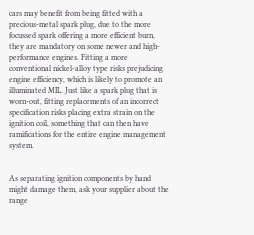cars may benefit from being fitted with a precious-metal spark plug, due to the more focussed spark offering a more efficient burn, they are mandatory on some newer and high-performance engines. Fitting a more conventional nickel-alloy type risks prejudicing engine efficiency, which is likely to promote an illuminated MIL. Just like a spark plug that is worn-out, fitting replacements of an incorrect specification risks placing extra strain on the ignition coil, something that can then have ramifications for the entire engine management system.


As separating ignition components by hand might damage them, ask your supplier about the range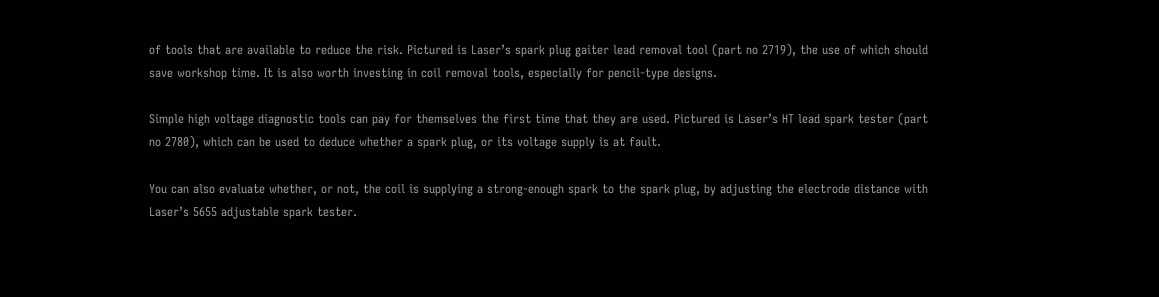of tools that are available to reduce the risk. Pictured is Laser’s spark plug gaiter lead removal tool (part no 2719), the use of which should save workshop time. It is also worth investing in coil removal tools, especially for pencil-type designs.

Simple high voltage diagnostic tools can pay for themselves the first time that they are used. Pictured is Laser’s HT lead spark tester (part no 2780), which can be used to deduce whether a spark plug, or its voltage supply is at fault.

You can also evaluate whether, or not, the coil is supplying a strong-enough spark to the spark plug, by adjusting the electrode distance with Laser’s 5655 adjustable spark tester.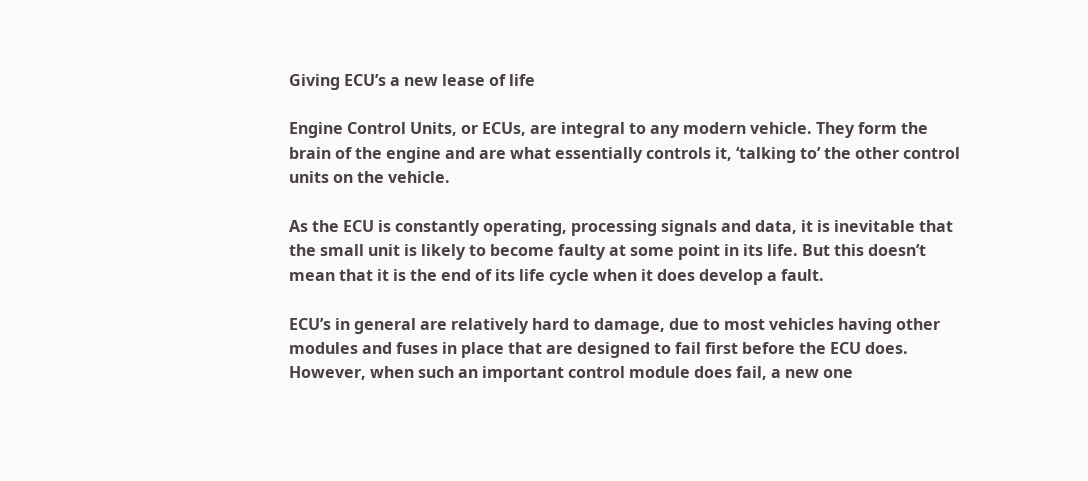Giving ECU’s a new lease of life

Engine Control Units, or ECUs, are integral to any modern vehicle. They form the brain of the engine and are what essentially controls it, ‘talking to’ the other control units on the vehicle.

As the ECU is constantly operating, processing signals and data, it is inevitable that the small unit is likely to become faulty at some point in its life. But this doesn’t mean that it is the end of its life cycle when it does develop a fault.

ECU’s in general are relatively hard to damage, due to most vehicles having other modules and fuses in place that are designed to fail first before the ECU does. However, when such an important control module does fail, a new one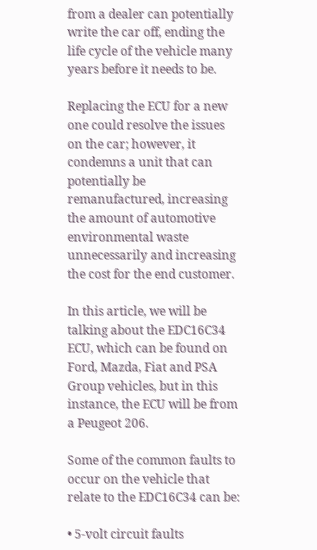from a dealer can potentially write the car off, ending the life cycle of the vehicle many years before it needs to be.

Replacing the ECU for a new one could resolve the issues on the car; however, it condemns a unit that can potentially be remanufactured, increasing the amount of automotive environmental waste unnecessarily and increasing the cost for the end customer.

In this article, we will be talking about the EDC16C34 ECU, which can be found on Ford, Mazda, Fiat and PSA Group vehicles, but in this instance, the ECU will be from a Peugeot 206.

Some of the common faults to occur on the vehicle that relate to the EDC16C34 can be:

• 5-volt circuit faults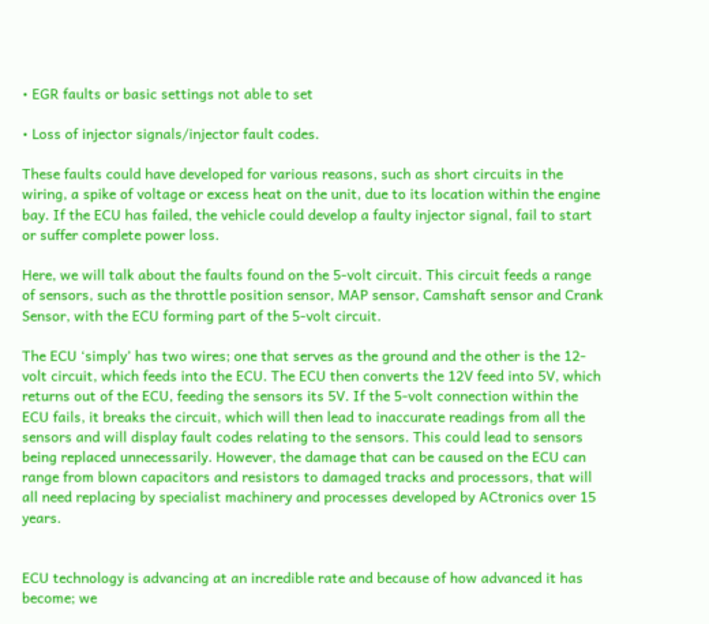• EGR faults or basic settings not able to set

• Loss of injector signals/injector fault codes.

These faults could have developed for various reasons, such as short circuits in the wiring, a spike of voltage or excess heat on the unit, due to its location within the engine bay. If the ECU has failed, the vehicle could develop a faulty injector signal, fail to start or suffer complete power loss.

Here, we will talk about the faults found on the 5-volt circuit. This circuit feeds a range of sensors, such as the throttle position sensor, MAP sensor, Camshaft sensor and Crank Sensor, with the ECU forming part of the 5-volt circuit.

The ECU ‘simply’ has two wires; one that serves as the ground and the other is the 12-volt circuit, which feeds into the ECU. The ECU then converts the 12V feed into 5V, which returns out of the ECU, feeding the sensors its 5V. If the 5-volt connection within the ECU fails, it breaks the circuit, which will then lead to inaccurate readings from all the sensors and will display fault codes relating to the sensors. This could lead to sensors being replaced unnecessarily. However, the damage that can be caused on the ECU can range from blown capacitors and resistors to damaged tracks and processors, that will all need replacing by specialist machinery and processes developed by ACtronics over 15 years.


ECU technology is advancing at an incredible rate and because of how advanced it has become; we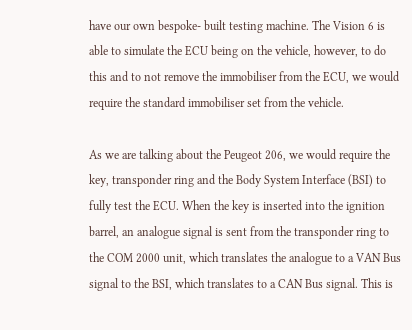have our own bespoke- built testing machine. The Vision 6 is able to simulate the ECU being on the vehicle, however, to do this and to not remove the immobiliser from the ECU, we would require the standard immobiliser set from the vehicle.

As we are talking about the Peugeot 206, we would require the key, transponder ring and the Body System Interface (BSI) to fully test the ECU. When the key is inserted into the ignition barrel, an analogue signal is sent from the transponder ring to the COM 2000 unit, which translates the analogue to a VAN Bus signal to the BSI, which translates to a CAN Bus signal. This is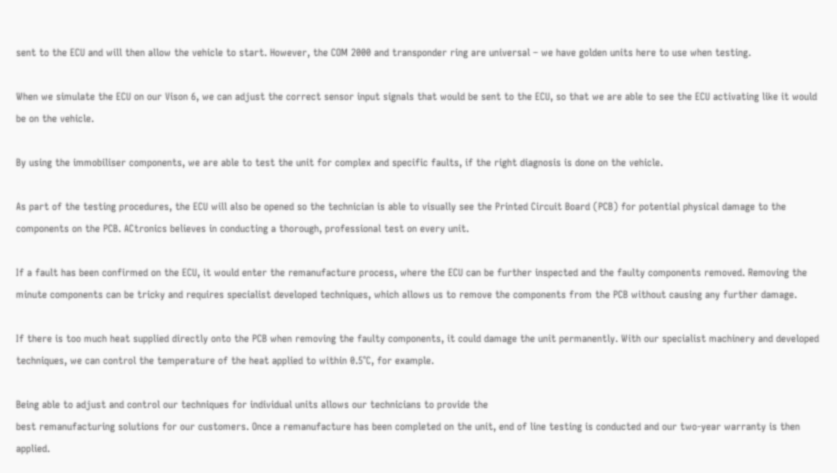sent to the ECU and will then allow the vehicle to start. However, the COM 2000 and transponder ring are universal – we have golden units here to use when testing.

When we simulate the ECU on our Vison 6, we can adjust the correct sensor input signals that would be sent to the ECU, so that we are able to see the ECU activating like it would be on the vehicle.

By using the immobiliser components, we are able to test the unit for complex and specific faults, if the right diagnosis is done on the vehicle.

As part of the testing procedures, the ECU will also be opened so the technician is able to visually see the Printed Circuit Board (PCB) for potential physical damage to the components on the PCB. ACtronics believes in conducting a thorough, professional test on every unit.

If a fault has been confirmed on the ECU, it would enter the remanufacture process, where the ECU can be further inspected and the faulty components removed. Removing the minute components can be tricky and requires specialist developed techniques, which allows us to remove the components from the PCB without causing any further damage.

If there is too much heat supplied directly onto the PCB when removing the faulty components, it could damage the unit permanently. With our specialist machinery and developed techniques, we can control the temperature of the heat applied to within 0.5°C, for example.

Being able to adjust and control our techniques for individual units allows our technicians to provide the
best remanufacturing solutions for our customers. Once a remanufacture has been completed on the unit, end of line testing is conducted and our two-year warranty is then applied.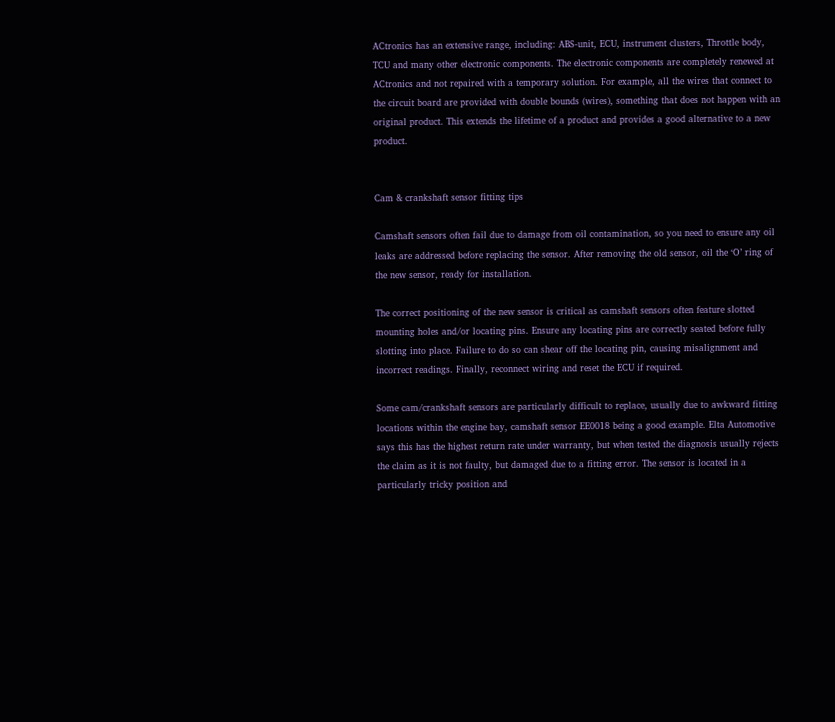ACtronics has an extensive range, including: ABS-unit, ECU, instrument clusters, Throttle body, TCU and many other electronic components. The electronic components are completely renewed at ACtronics and not repaired with a temporary solution. For example, all the wires that connect to the circuit board are provided with double bounds (wires), something that does not happen with an original product. This extends the lifetime of a product and provides a good alternative to a new product.


Cam & crankshaft sensor fitting tips

Camshaft sensors often fail due to damage from oil contamination, so you need to ensure any oil leaks are addressed before replacing the sensor. After removing the old sensor, oil the ‘O’ ring of the new sensor, ready for installation.

The correct positioning of the new sensor is critical as camshaft sensors often feature slotted mounting holes and/or locating pins. Ensure any locating pins are correctly seated before fully slotting into place. Failure to do so can shear off the locating pin, causing misalignment and incorrect readings. Finally, reconnect wiring and reset the ECU if required.

Some cam/crankshaft sensors are particularly difficult to replace, usually due to awkward fitting locations within the engine bay, camshaft sensor EE0018 being a good example. Elta Automotive says this has the highest return rate under warranty, but when tested the diagnosis usually rejects the claim as it is not faulty, but damaged due to a fitting error. The sensor is located in a particularly tricky position and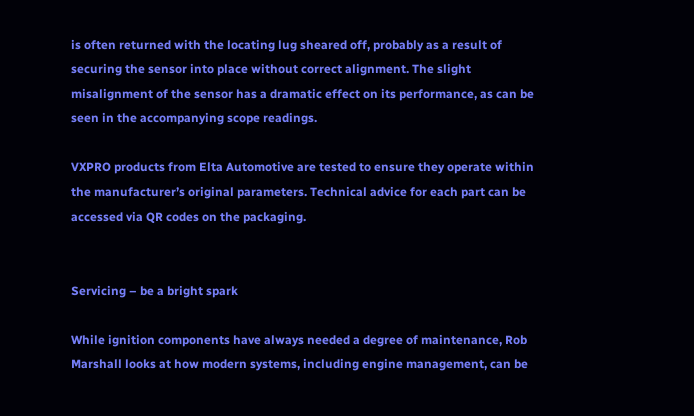is often returned with the locating lug sheared off, probably as a result of securing the sensor into place without correct alignment. The slight misalignment of the sensor has a dramatic effect on its performance, as can be seen in the accompanying scope readings.

VXPRO products from Elta Automotive are tested to ensure they operate within the manufacturer’s original parameters. Technical advice for each part can be accessed via QR codes on the packaging.


Servicing – be a bright spark

While ignition components have always needed a degree of maintenance, Rob Marshall looks at how modern systems, including engine management, can be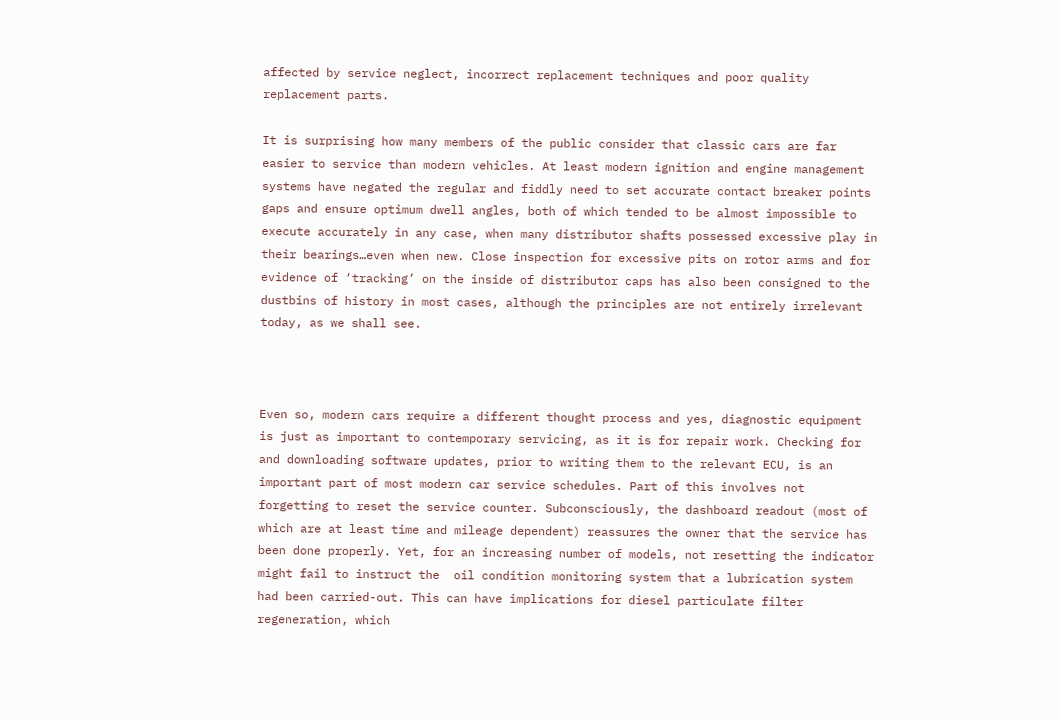affected by service neglect, incorrect replacement techniques and poor quality replacement parts.

It is surprising how many members of the public consider that classic cars are far easier to service than modern vehicles. At least modern ignition and engine management systems have negated the regular and fiddly need to set accurate contact breaker points gaps and ensure optimum dwell angles, both of which tended to be almost impossible to execute accurately in any case, when many distributor shafts possessed excessive play in their bearings…even when new. Close inspection for excessive pits on rotor arms and for evidence of ‘tracking’ on the inside of distributor caps has also been consigned to the dustbins of history in most cases, although the principles are not entirely irrelevant today, as we shall see.



Even so, modern cars require a different thought process and yes, diagnostic equipment is just as important to contemporary servicing, as it is for repair work. Checking for and downloading software updates, prior to writing them to the relevant ECU, is an important part of most modern car service schedules. Part of this involves not forgetting to reset the service counter. Subconsciously, the dashboard readout (most of which are at least time and mileage dependent) reassures the owner that the service has been done properly. Yet, for an increasing number of models, not resetting the indicator might fail to instruct the  oil condition monitoring system that a lubrication system had been carried-out. This can have implications for diesel particulate filter regeneration, which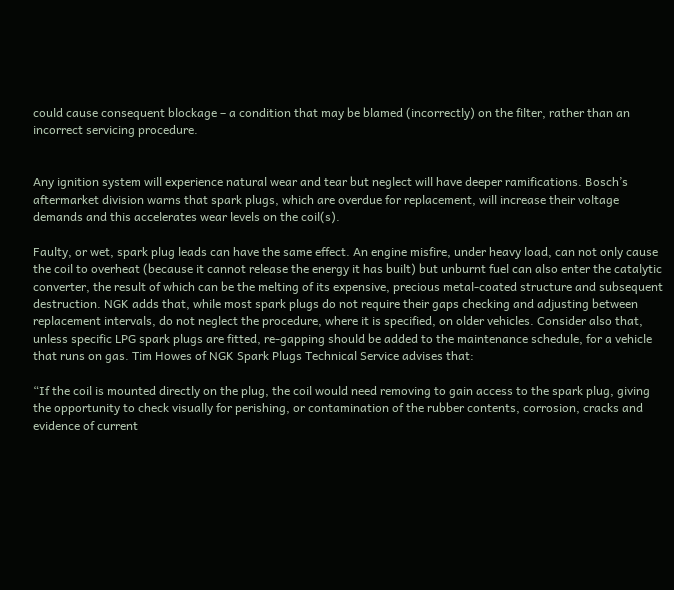could cause consequent blockage – a condition that may be blamed (incorrectly) on the filter, rather than an incorrect servicing procedure.


Any ignition system will experience natural wear and tear but neglect will have deeper ramifications. Bosch’s aftermarket division warns that spark plugs, which are overdue for replacement, will increase their voltage demands and this accelerates wear levels on the coil(s).

Faulty, or wet, spark plug leads can have the same effect. An engine misfire, under heavy load, can not only cause the coil to overheat (because it cannot release the energy it has built) but unburnt fuel can also enter the catalytic converter, the result of which can be the melting of its expensive, precious metal-coated structure and subsequent destruction. NGK adds that, while most spark plugs do not require their gaps checking and adjusting between replacement intervals, do not neglect the procedure, where it is specified, on older vehicles. Consider also that, unless specific LPG spark plugs are fitted, re-gapping should be added to the maintenance schedule, for a vehicle that runs on gas. Tim Howes of NGK Spark Plugs Technical Service advises that:

“If the coil is mounted directly on the plug, the coil would need removing to gain access to the spark plug, giving the opportunity to check visually for perishing, or contamination of the rubber contents, corrosion, cracks and evidence of current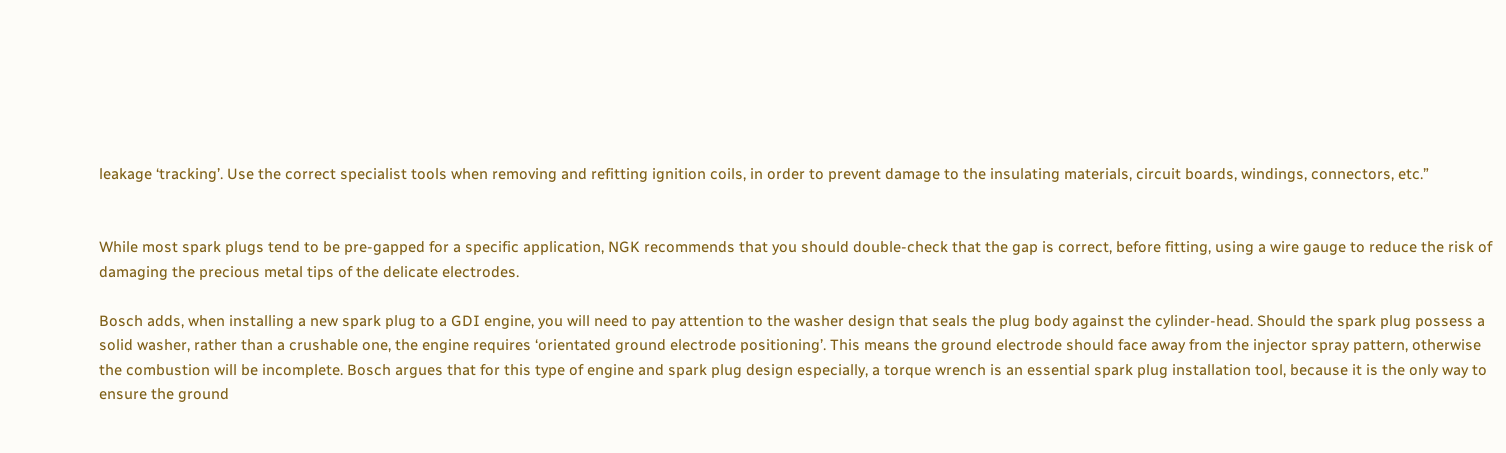leakage ‘tracking’. Use the correct specialist tools when removing and refitting ignition coils, in order to prevent damage to the insulating materials, circuit boards, windings, connectors, etc.”


While most spark plugs tend to be pre-gapped for a specific application, NGK recommends that you should double-check that the gap is correct, before fitting, using a wire gauge to reduce the risk of damaging the precious metal tips of the delicate electrodes.

Bosch adds, when installing a new spark plug to a GDI engine, you will need to pay attention to the washer design that seals the plug body against the cylinder-head. Should the spark plug possess a solid washer, rather than a crushable one, the engine requires ‘orientated ground electrode positioning’. This means the ground electrode should face away from the injector spray pattern, otherwise the combustion will be incomplete. Bosch argues that for this type of engine and spark plug design especially, a torque wrench is an essential spark plug installation tool, because it is the only way to ensure the ground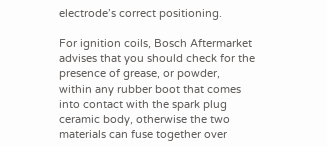electrode’s correct positioning.

For ignition coils, Bosch Aftermarket advises that you should check for the presence of grease, or powder, within any rubber boot that comes into contact with the spark plug ceramic body, otherwise the two materials can fuse together over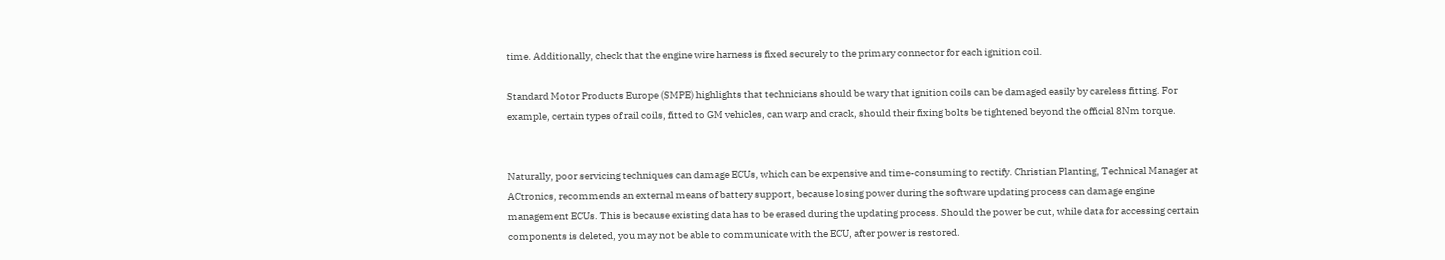time. Additionally, check that the engine wire harness is fixed securely to the primary connector for each ignition coil.

Standard Motor Products Europe (SMPE) highlights that technicians should be wary that ignition coils can be damaged easily by careless fitting. For example, certain types of rail coils, fitted to GM vehicles, can warp and crack, should their fixing bolts be tightened beyond the official 8Nm torque.


Naturally, poor servicing techniques can damage ECUs, which can be expensive and time-consuming to rectify. Christian Planting, Technical Manager at ACtronics, recommends an external means of battery support, because losing power during the software updating process can damage engine management ECUs. This is because existing data has to be erased during the updating process. Should the power be cut, while data for accessing certain components is deleted, you may not be able to communicate with the ECU, after power is restored.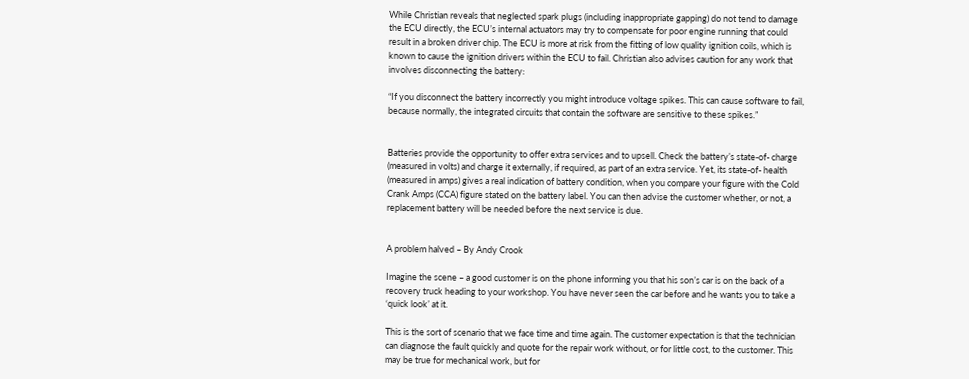While Christian reveals that neglected spark plugs (including inappropriate gapping) do not tend to damage the ECU directly, the ECU’s internal actuators may try to compensate for poor engine running that could result in a broken driver chip. The ECU is more at risk from the fitting of low quality ignition coils, which is known to cause the ignition drivers within the ECU to fail. Christian also advises caution for any work that involves disconnecting the battery:

“If you disconnect the battery incorrectly you might introduce voltage spikes. This can cause software to fail, because normally, the integrated circuits that contain the software are sensitive to these spikes.”


Batteries provide the opportunity to offer extra services and to upsell. Check the battery’s state-of- charge (measured in volts) and charge it externally, if required, as part of an extra service. Yet, its state-of- health (measured in amps) gives a real indication of battery condition, when you compare your figure with the Cold Crank Amps (CCA) figure stated on the battery label. You can then advise the customer whether, or not, a replacement battery will be needed before the next service is due.


A problem halved – By Andy Crook

Imagine the scene – a good customer is on the phone informing you that his son’s car is on the back of a recovery truck heading to your workshop. You have never seen the car before and he wants you to take a ‘quick look’ at it.

This is the sort of scenario that we face time and time again. The customer expectation is that the technician can diagnose the fault quickly and quote for the repair work without, or for little cost, to the customer. This may be true for mechanical work, but for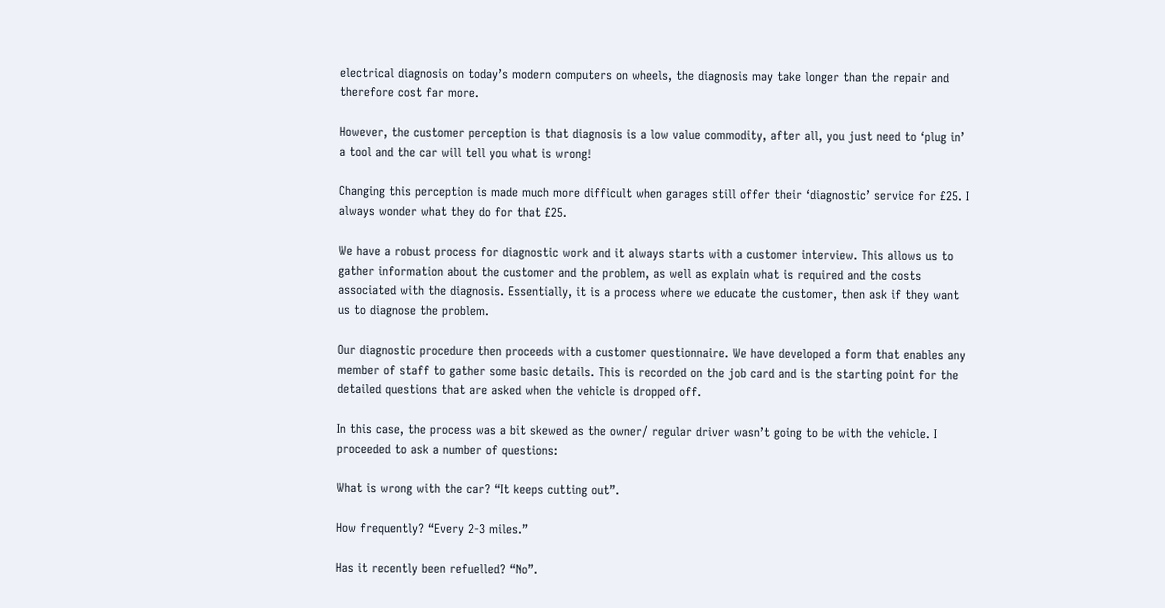electrical diagnosis on today’s modern computers on wheels, the diagnosis may take longer than the repair and therefore cost far more.

However, the customer perception is that diagnosis is a low value commodity, after all, you just need to ‘plug in’ a tool and the car will tell you what is wrong!

Changing this perception is made much more difficult when garages still offer their ‘diagnostic’ service for £25. I always wonder what they do for that £25.

We have a robust process for diagnostic work and it always starts with a customer interview. This allows us to gather information about the customer and the problem, as well as explain what is required and the costs associated with the diagnosis. Essentially, it is a process where we educate the customer, then ask if they want us to diagnose the problem.

Our diagnostic procedure then proceeds with a customer questionnaire. We have developed a form that enables any member of staff to gather some basic details. This is recorded on the job card and is the starting point for the detailed questions that are asked when the vehicle is dropped off.

In this case, the process was a bit skewed as the owner/ regular driver wasn’t going to be with the vehicle. I proceeded to ask a number of questions:

What is wrong with the car? “It keeps cutting out”.

How frequently? “Every 2-3 miles.”

Has it recently been refuelled? “No”.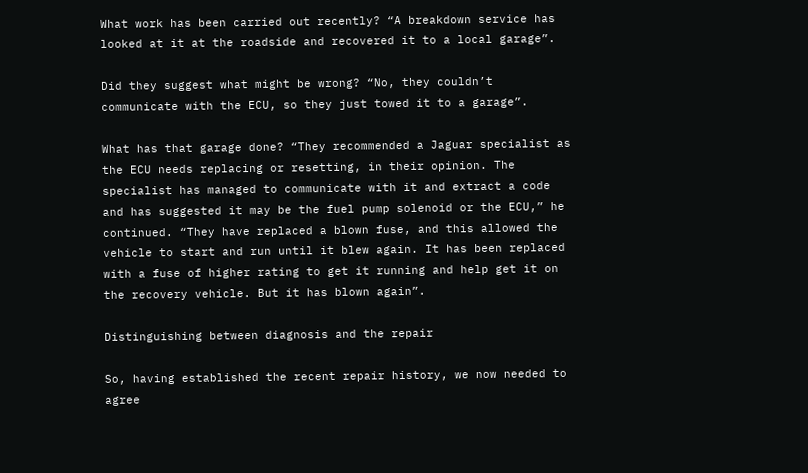What work has been carried out recently? “A breakdown service has looked at it at the roadside and recovered it to a local garage”.

Did they suggest what might be wrong? “No, they couldn’t communicate with the ECU, so they just towed it to a garage”.

What has that garage done? “They recommended a Jaguar specialist as the ECU needs replacing or resetting, in their opinion. The specialist has managed to communicate with it and extract a code and has suggested it may be the fuel pump solenoid or the ECU,” he continued. “They have replaced a blown fuse, and this allowed the vehicle to start and run until it blew again. It has been replaced with a fuse of higher rating to get it running and help get it on the recovery vehicle. But it has blown again”.

Distinguishing between diagnosis and the repair

So, having established the recent repair history, we now needed to agree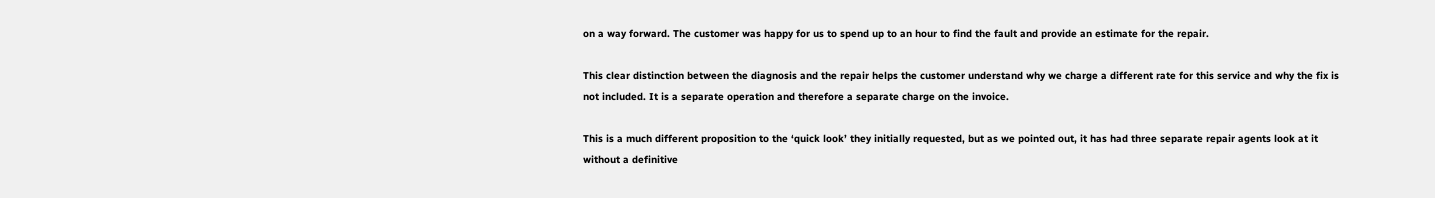on a way forward. The customer was happy for us to spend up to an hour to find the fault and provide an estimate for the repair.

This clear distinction between the diagnosis and the repair helps the customer understand why we charge a different rate for this service and why the fix is not included. It is a separate operation and therefore a separate charge on the invoice.

This is a much different proposition to the ‘quick look’ they initially requested, but as we pointed out, it has had three separate repair agents look at it without a definitive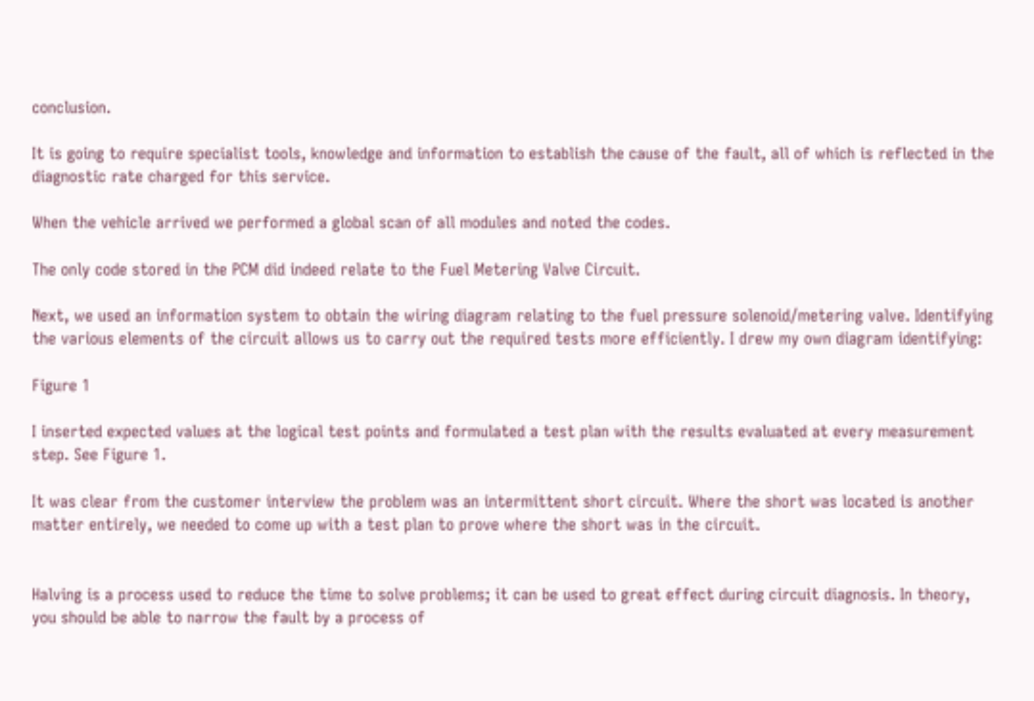conclusion.

It is going to require specialist tools, knowledge and information to establish the cause of the fault, all of which is reflected in the diagnostic rate charged for this service.

When the vehicle arrived we performed a global scan of all modules and noted the codes.

The only code stored in the PCM did indeed relate to the Fuel Metering Valve Circuit.

Next, we used an information system to obtain the wiring diagram relating to the fuel pressure solenoid/metering valve. Identifying the various elements of the circuit allows us to carry out the required tests more efficiently. I drew my own diagram identifying:

Figure 1

I inserted expected values at the logical test points and formulated a test plan with the results evaluated at every measurement step. See Figure 1.

It was clear from the customer interview the problem was an intermittent short circuit. Where the short was located is another matter entirely, we needed to come up with a test plan to prove where the short was in the circuit.


Halving is a process used to reduce the time to solve problems; it can be used to great effect during circuit diagnosis. In theory, you should be able to narrow the fault by a process of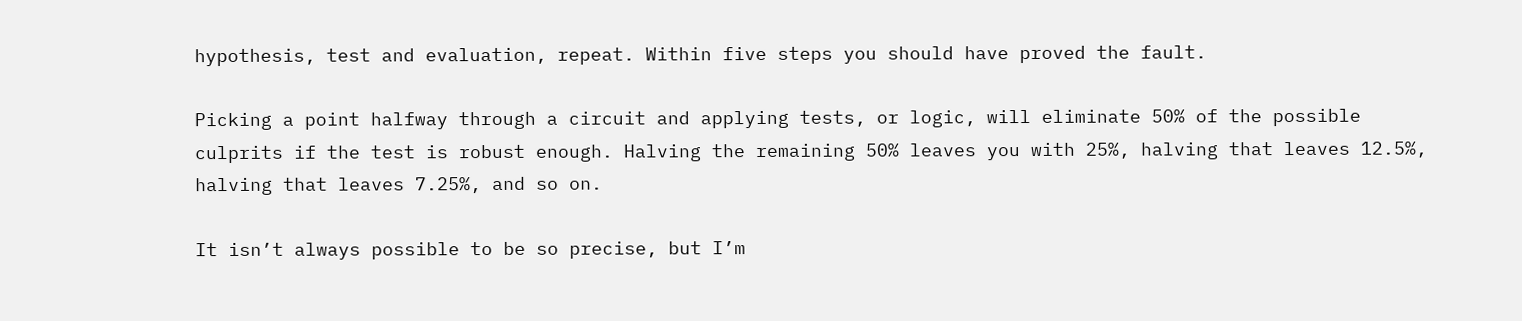hypothesis, test and evaluation, repeat. Within five steps you should have proved the fault.

Picking a point halfway through a circuit and applying tests, or logic, will eliminate 50% of the possible culprits if the test is robust enough. Halving the remaining 50% leaves you with 25%, halving that leaves 12.5%, halving that leaves 7.25%, and so on.

It isn’t always possible to be so precise, but I’m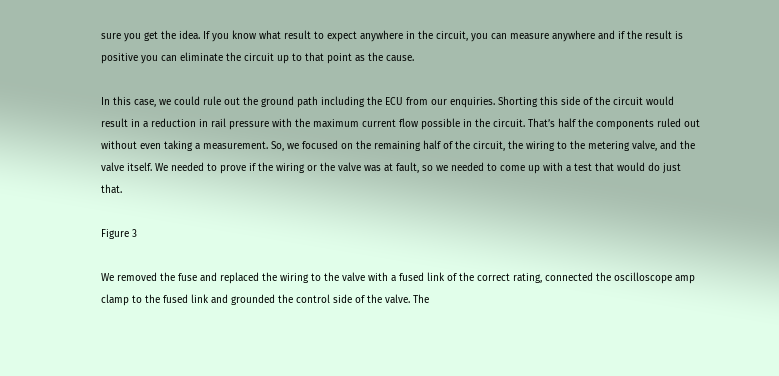sure you get the idea. If you know what result to expect anywhere in the circuit, you can measure anywhere and if the result is positive you can eliminate the circuit up to that point as the cause.

In this case, we could rule out the ground path including the ECU from our enquiries. Shorting this side of the circuit would result in a reduction in rail pressure with the maximum current flow possible in the circuit. That’s half the components ruled out without even taking a measurement. So, we focused on the remaining half of the circuit, the wiring to the metering valve, and the valve itself. We needed to prove if the wiring or the valve was at fault, so we needed to come up with a test that would do just that.

Figure 3

We removed the fuse and replaced the wiring to the valve with a fused link of the correct rating, connected the oscilloscope amp clamp to the fused link and grounded the control side of the valve. The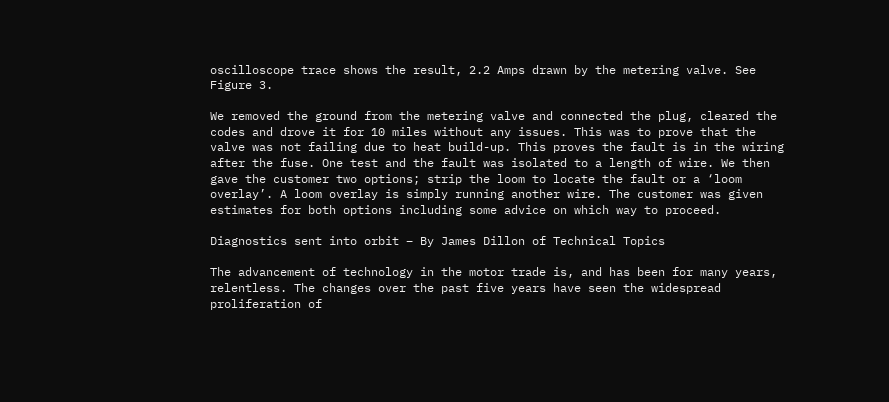oscilloscope trace shows the result, 2.2 Amps drawn by the metering valve. See Figure 3.

We removed the ground from the metering valve and connected the plug, cleared the codes and drove it for 10 miles without any issues. This was to prove that the valve was not failing due to heat build-up. This proves the fault is in the wiring after the fuse. One test and the fault was isolated to a length of wire. We then gave the customer two options; strip the loom to locate the fault or a ‘loom overlay’. A loom overlay is simply running another wire. The customer was given estimates for both options including some advice on which way to proceed.

Diagnostics sent into orbit – By James Dillon of Technical Topics

The advancement of technology in the motor trade is, and has been for many years, relentless. The changes over the past five years have seen the widespread proliferation of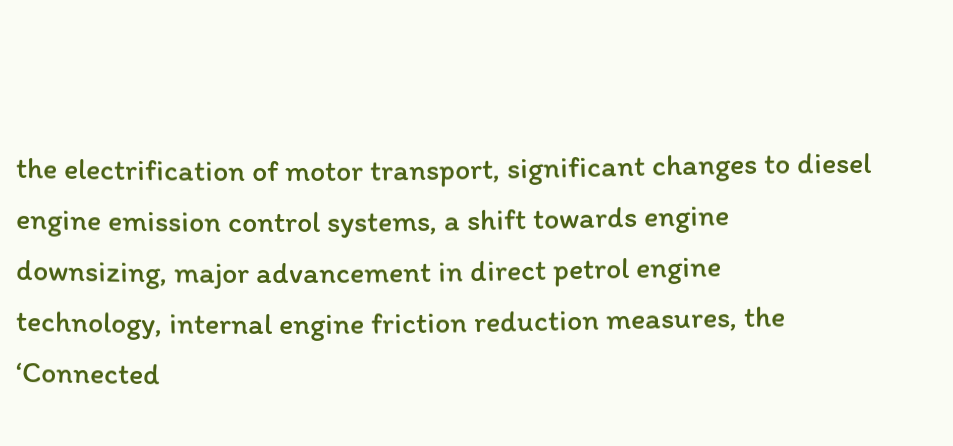the electrification of motor transport, significant changes to diesel engine emission control systems, a shift towards engine downsizing, major advancement in direct petrol engine technology, internal engine friction reduction measures, the ‘Connected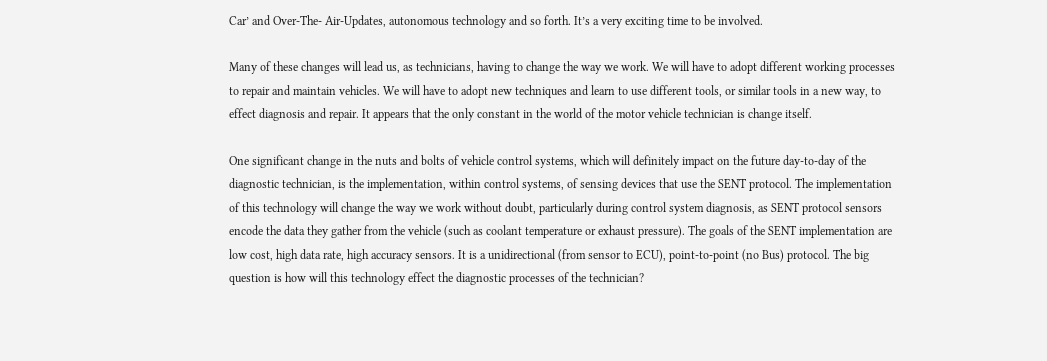Car’ and Over-The- Air-Updates, autonomous technology and so forth. It’s a very exciting time to be involved.

Many of these changes will lead us, as technicians, having to change the way we work. We will have to adopt different working processes to repair and maintain vehicles. We will have to adopt new techniques and learn to use different tools, or similar tools in a new way, to effect diagnosis and repair. It appears that the only constant in the world of the motor vehicle technician is change itself.

One significant change in the nuts and bolts of vehicle control systems, which will definitely impact on the future day-to-day of the diagnostic technician, is the implementation, within control systems, of sensing devices that use the SENT protocol. The implementation of this technology will change the way we work without doubt, particularly during control system diagnosis, as SENT protocol sensors encode the data they gather from the vehicle (such as coolant temperature or exhaust pressure). The goals of the SENT implementation are low cost, high data rate, high accuracy sensors. It is a unidirectional (from sensor to ECU), point-to-point (no Bus) protocol. The big question is how will this technology effect the diagnostic processes of the technician?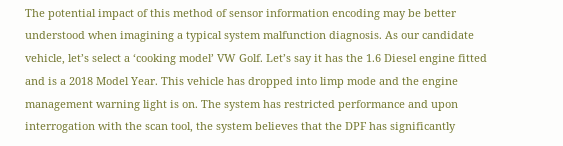The potential impact of this method of sensor information encoding may be better understood when imagining a typical system malfunction diagnosis. As our candidate vehicle, let’s select a ‘cooking model’ VW Golf. Let’s say it has the 1.6 Diesel engine fitted and is a 2018 Model Year. This vehicle has dropped into limp mode and the engine management warning light is on. The system has restricted performance and upon interrogation with the scan tool, the system believes that the DPF has significantly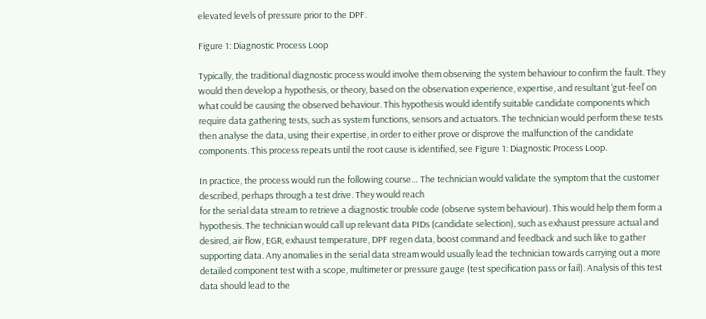elevated levels of pressure prior to the DPF.

Figure 1: Diagnostic Process Loop

Typically, the traditional diagnostic process would involve them observing the system behaviour to confirm the fault. They would then develop a hypothesis, or theory, based on the observation experience, expertise, and resultant ‘gut-feel’ on what could be causing the observed behaviour. This hypothesis would identify suitable candidate components which require data gathering tests, such as system functions, sensors and actuators. The technician would perform these tests then analyse the data, using their expertise, in order to either prove or disprove the malfunction of the candidate components. This process repeats until the root cause is identified, see Figure 1: Diagnostic Process Loop.

In practice, the process would run the following course… The technician would validate the symptom that the customer described, perhaps through a test drive. They would reach
for the serial data stream to retrieve a diagnostic trouble code (observe system behaviour). This would help them form a hypothesis. The technician would call up relevant data PIDs (candidate selection), such as exhaust pressure actual and desired, air flow, EGR, exhaust temperature, DPF regen data, boost command and feedback and such like to gather supporting data. Any anomalies in the serial data stream would usually lead the technician towards carrying out a more detailed component test with a scope, multimeter or pressure gauge (test specification pass or fail). Analysis of this test data should lead to the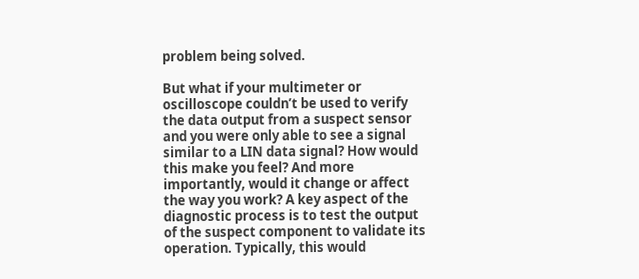problem being solved.

But what if your multimeter or oscilloscope couldn’t be used to verify the data output from a suspect sensor and you were only able to see a signal similar to a LIN data signal? How would this make you feel? And more importantly, would it change or affect the way you work? A key aspect of the diagnostic process is to test the output of the suspect component to validate its operation. Typically, this would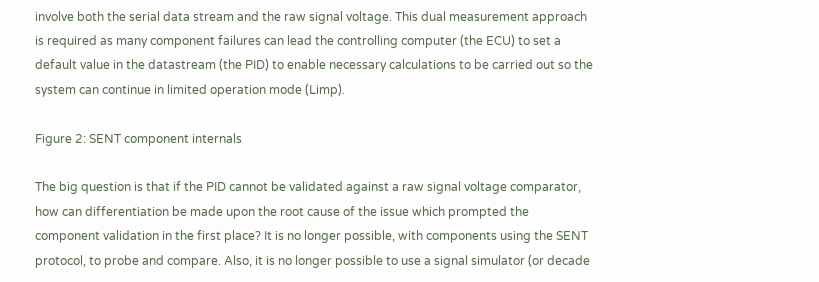involve both the serial data stream and the raw signal voltage. This dual measurement approach is required as many component failures can lead the controlling computer (the ECU) to set a default value in the datastream (the PID) to enable necessary calculations to be carried out so the system can continue in limited operation mode (Limp).

Figure 2: SENT component internals

The big question is that if the PID cannot be validated against a raw signal voltage comparator, how can differentiation be made upon the root cause of the issue which prompted the component validation in the first place? It is no longer possible, with components using the SENT protocol, to probe and compare. Also, it is no longer possible to use a signal simulator (or decade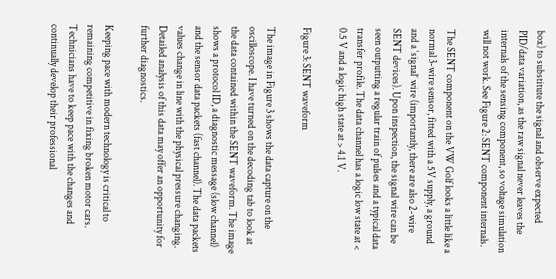box) to substitute the signal and observe expected PID/data variation, as the raw signal never leaves the internals of the sensing component, so voltage simulation will not work. See Figure 2: SENT component internals.

The SENT component on the VW Golf looks a little like a normal 3-wire sensor, fitted with a 5V supply, a ground and a ‘signal’ wire (importantly, there are also 2-wire SENT devices). Upon inspection, the signal wire can be seen outputting a regular train of pulses and a typical data transfer profile. The data channel has a logic low state at < 0.5 V and a logic high state at > 4.1 V.

Figure 3: SENT waveform

The image in Figure 3 shows the data capture on the oscilloscope. I have turned on the decoding tab to look at the data contained within the SENT waveform. The image shows a protocol ID, a diagnostic message (slow channel) and the sensor data packets (fast channel). The data packets values change in line with the physical pressure changing. Detailed analysis of this data may offer an opportunity for further diagnostics.

Keeping pace with modern technology is critical to remaining competitive in fixing broken motor cars. Technicians have to keep pace with the changes and continually develop their professional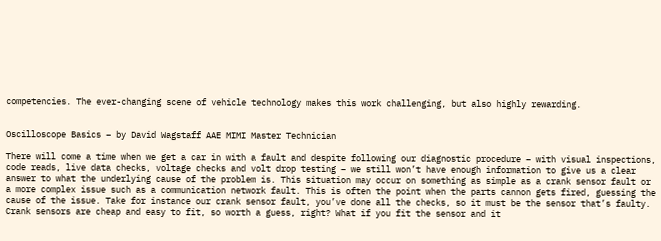competencies. The ever-changing scene of vehicle technology makes this work challenging, but also highly rewarding.


Oscilloscope Basics – by David Wagstaff AAE MIMI Master Technician

There will come a time when we get a car in with a fault and despite following our diagnostic procedure – with visual inspections, code reads, live data checks, voltage checks and volt drop testing – we still won’t have enough information to give us a clear answer to what the underlying cause of the problem is. This situation may occur on something as simple as a crank sensor fault or a more complex issue such as a communication network fault. This is often the point when the parts cannon gets fired, guessing the cause of the issue. Take for instance our crank sensor fault, you’ve done all the checks, so it must be the sensor that’s faulty. Crank sensors are cheap and easy to fit, so worth a guess, right? What if you fit the sensor and it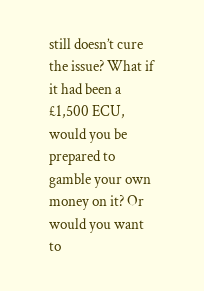still doesn’t cure the issue? What if it had been a £1,500 ECU, would you be prepared to gamble your own money on it? Or would you want to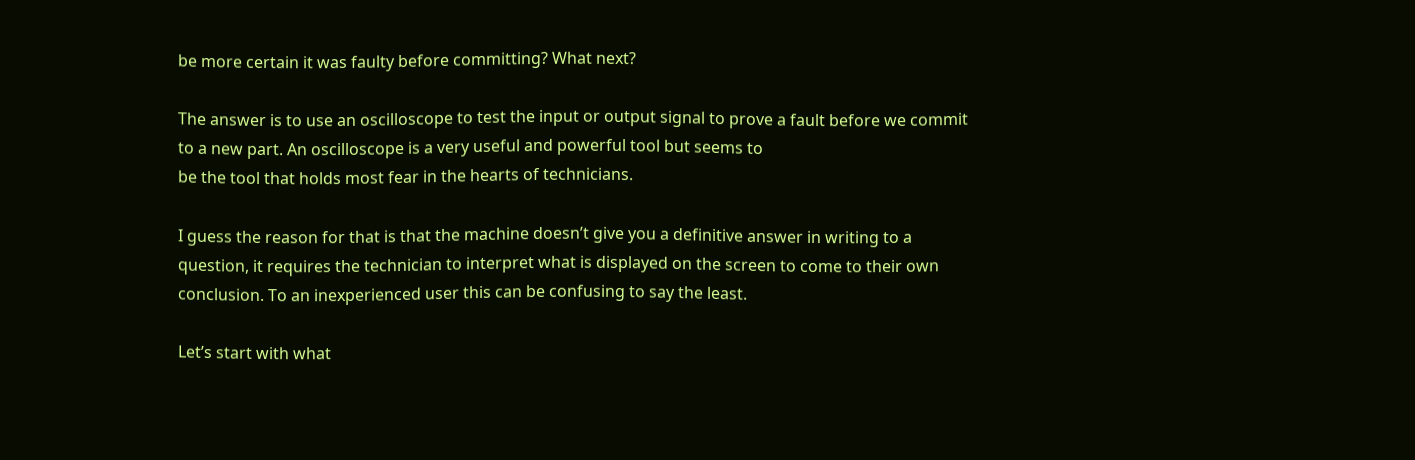be more certain it was faulty before committing? What next?

The answer is to use an oscilloscope to test the input or output signal to prove a fault before we commit to a new part. An oscilloscope is a very useful and powerful tool but seems to
be the tool that holds most fear in the hearts of technicians.

I guess the reason for that is that the machine doesn’t give you a definitive answer in writing to a question, it requires the technician to interpret what is displayed on the screen to come to their own conclusion. To an inexperienced user this can be confusing to say the least.

Let’s start with what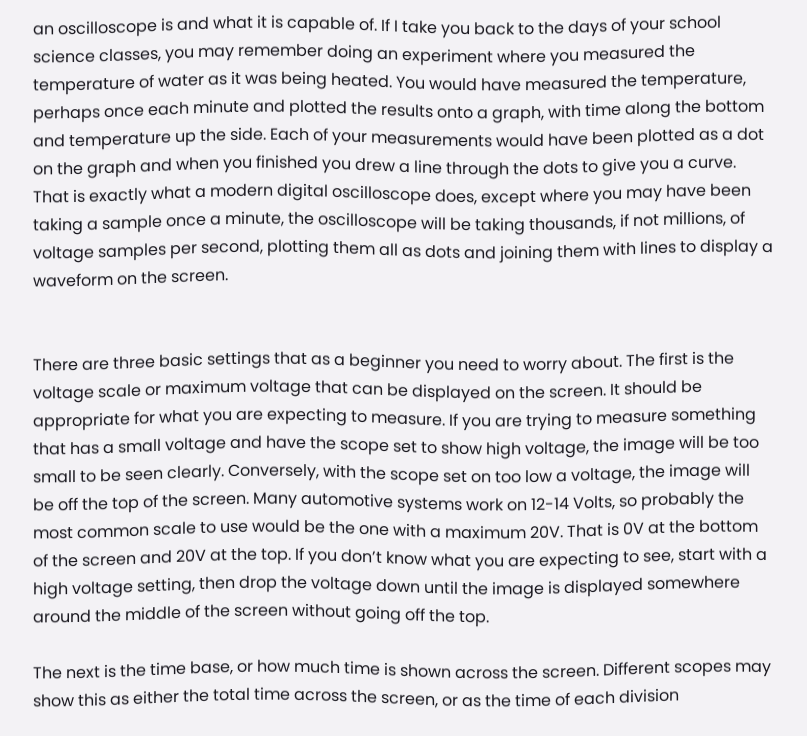an oscilloscope is and what it is capable of. If I take you back to the days of your school science classes, you may remember doing an experiment where you measured the temperature of water as it was being heated. You would have measured the temperature, perhaps once each minute and plotted the results onto a graph, with time along the bottom and temperature up the side. Each of your measurements would have been plotted as a dot on the graph and when you finished you drew a line through the dots to give you a curve. That is exactly what a modern digital oscilloscope does, except where you may have been taking a sample once a minute, the oscilloscope will be taking thousands, if not millions, of voltage samples per second, plotting them all as dots and joining them with lines to display a waveform on the screen.


There are three basic settings that as a beginner you need to worry about. The first is the voltage scale or maximum voltage that can be displayed on the screen. It should be appropriate for what you are expecting to measure. If you are trying to measure something that has a small voltage and have the scope set to show high voltage, the image will be too small to be seen clearly. Conversely, with the scope set on too low a voltage, the image will be off the top of the screen. Many automotive systems work on 12-14 Volts, so probably the most common scale to use would be the one with a maximum 20V. That is 0V at the bottom of the screen and 20V at the top. If you don’t know what you are expecting to see, start with a high voltage setting, then drop the voltage down until the image is displayed somewhere around the middle of the screen without going off the top.

The next is the time base, or how much time is shown across the screen. Different scopes may show this as either the total time across the screen, or as the time of each division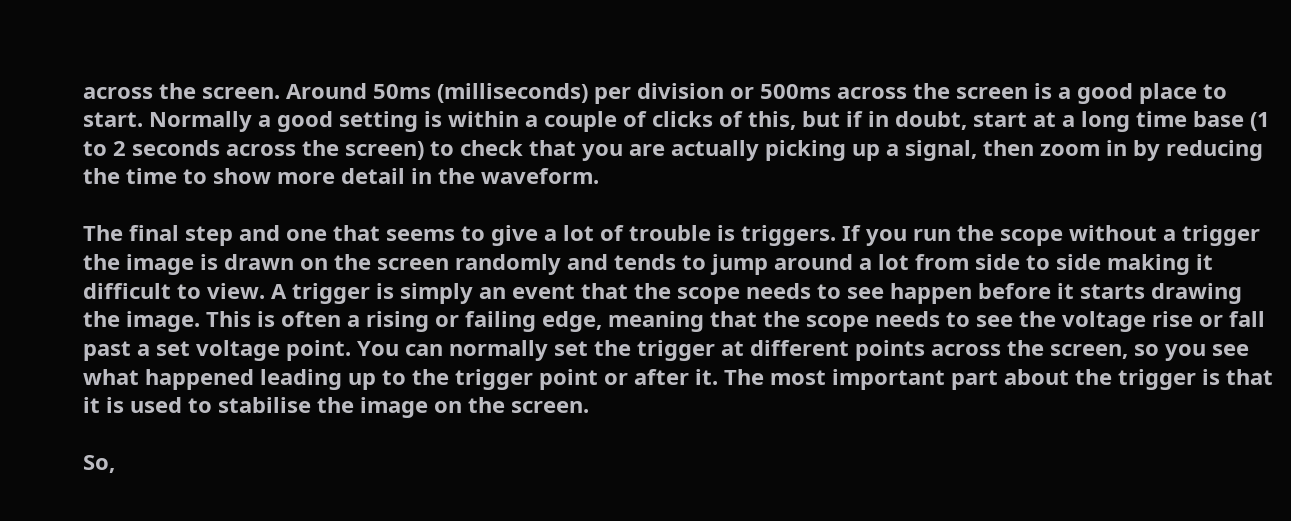across the screen. Around 50ms (milliseconds) per division or 500ms across the screen is a good place to start. Normally a good setting is within a couple of clicks of this, but if in doubt, start at a long time base (1 to 2 seconds across the screen) to check that you are actually picking up a signal, then zoom in by reducing the time to show more detail in the waveform.

The final step and one that seems to give a lot of trouble is triggers. If you run the scope without a trigger the image is drawn on the screen randomly and tends to jump around a lot from side to side making it difficult to view. A trigger is simply an event that the scope needs to see happen before it starts drawing the image. This is often a rising or failing edge, meaning that the scope needs to see the voltage rise or fall past a set voltage point. You can normally set the trigger at different points across the screen, so you see what happened leading up to the trigger point or after it. The most important part about the trigger is that it is used to stabilise the image on the screen.

So,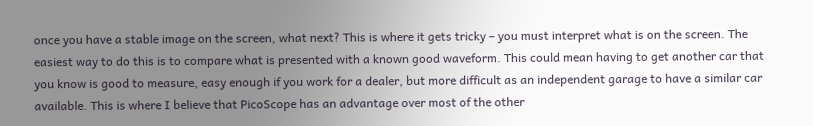once you have a stable image on the screen, what next? This is where it gets tricky – you must interpret what is on the screen. The easiest way to do this is to compare what is presented with a known good waveform. This could mean having to get another car that you know is good to measure, easy enough if you work for a dealer, but more difficult as an independent garage to have a similar car available. This is where I believe that PicoScope has an advantage over most of the other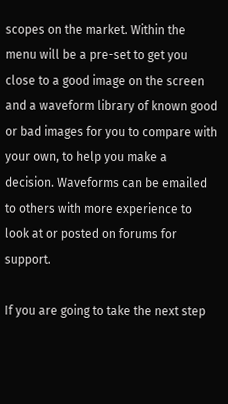scopes on the market. Within the menu will be a pre-set to get you close to a good image on the screen and a waveform library of known good or bad images for you to compare with your own, to help you make a decision. Waveforms can be emailed to others with more experience to look at or posted on forums for support.

If you are going to take the next step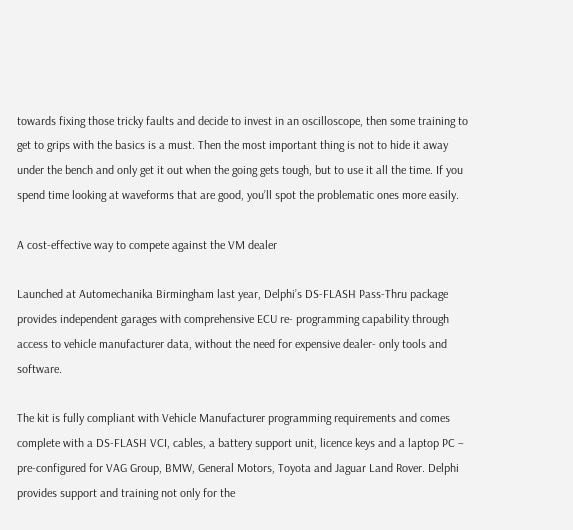towards fixing those tricky faults and decide to invest in an oscilloscope, then some training to get to grips with the basics is a must. Then the most important thing is not to hide it away under the bench and only get it out when the going gets tough, but to use it all the time. If you spend time looking at waveforms that are good, you’ll spot the problematic ones more easily.

A cost-effective way to compete against the VM dealer

Launched at Automechanika Birmingham last year, Delphi’s DS-FLASH Pass-Thru package provides independent garages with comprehensive ECU re- programming capability through access to vehicle manufacturer data, without the need for expensive dealer- only tools and software.

The kit is fully compliant with Vehicle Manufacturer programming requirements and comes complete with a DS-FLASH VCI, cables, a battery support unit, licence keys and a laptop PC – pre-configured for VAG Group, BMW, General Motors, Toyota and Jaguar Land Rover. Delphi provides support and training not only for the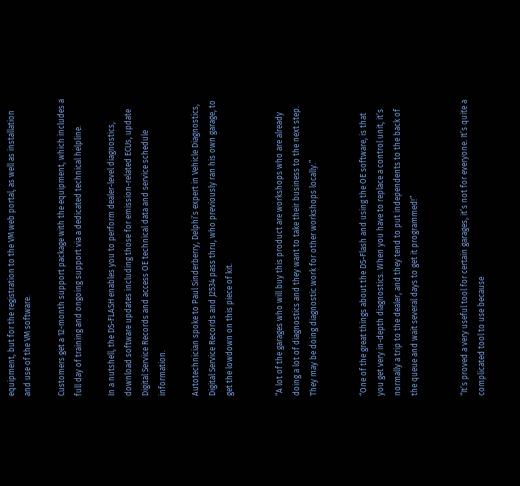equipment, but for the registration to the VM web portal, as well as installation and use of the VM software.

Customers get a 12-month support package with the equipment, which includes a full day of training and ongoing support via a dedicated technical helpline.

In a nutshell, the DS-FLASH enables you to perform dealer-level diagnostics, download software updates including those for emission-related ECUs, update Digital Service Records and access OE technical data and service schedule information.

Autotechnician spoke to Paul Sinderberry, Delphi’s expert in Vehicle Diagnostics, Digital Service Records and J2534 pass thru, who previously ran his own garage, to get the lowdown on this piece of kit.


“A lot of the garages who will buy this product are workshops who are already doing a lot of diagnostics and they want to take their business to the next step. They may be doing diagnostic work for other workshops locally.”


“One of the great things about the DS-Flash and using the OE software, is that you get very in-depth diagnostics. When you have to replace a control unit, it’s normally a trip to the dealer, and they tend to put independents to the back of the queue and wait several days to get it programmed!”


“It’s proved a very useful tool for certain garages, it’s not for everyone. It’s quite a complicated tool to use because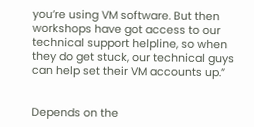you’re using VM software. But then workshops have got access to our technical support helpline, so when they do get stuck, our technical guys can help set their VM accounts up.”


Depends on the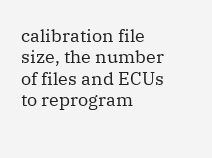calibration file size, the number of files and ECUs to reprogram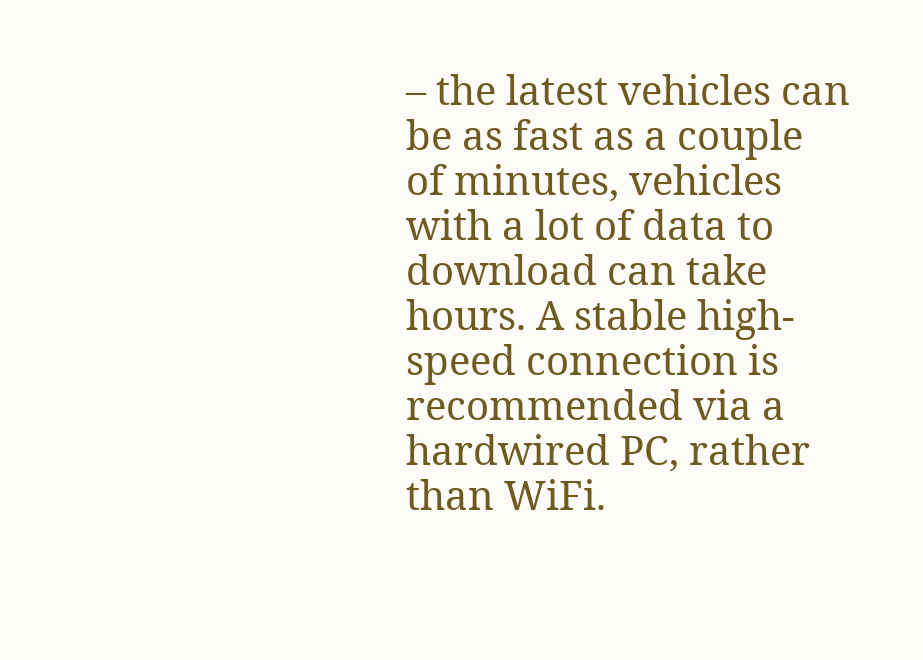– the latest vehicles can be as fast as a couple of minutes, vehicles with a lot of data to download can take hours. A stable high- speed connection is recommended via a hardwired PC, rather than WiFi.